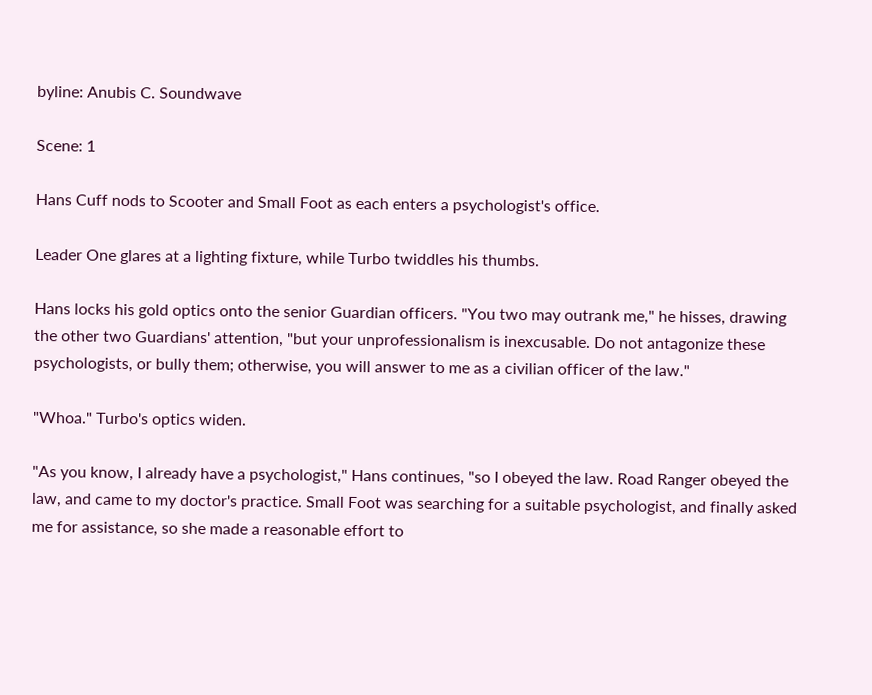byline: Anubis C. Soundwave

Scene: 1

Hans Cuff nods to Scooter and Small Foot as each enters a psychologist's office.

Leader One glares at a lighting fixture, while Turbo twiddles his thumbs.

Hans locks his gold optics onto the senior Guardian officers. "You two may outrank me," he hisses, drawing the other two Guardians' attention, "but your unprofessionalism is inexcusable. Do not antagonize these psychologists, or bully them; otherwise, you will answer to me as a civilian officer of the law."

"Whoa." Turbo's optics widen.

"As you know, I already have a psychologist," Hans continues, "so I obeyed the law. Road Ranger obeyed the law, and came to my doctor's practice. Small Foot was searching for a suitable psychologist, and finally asked me for assistance, so she made a reasonable effort to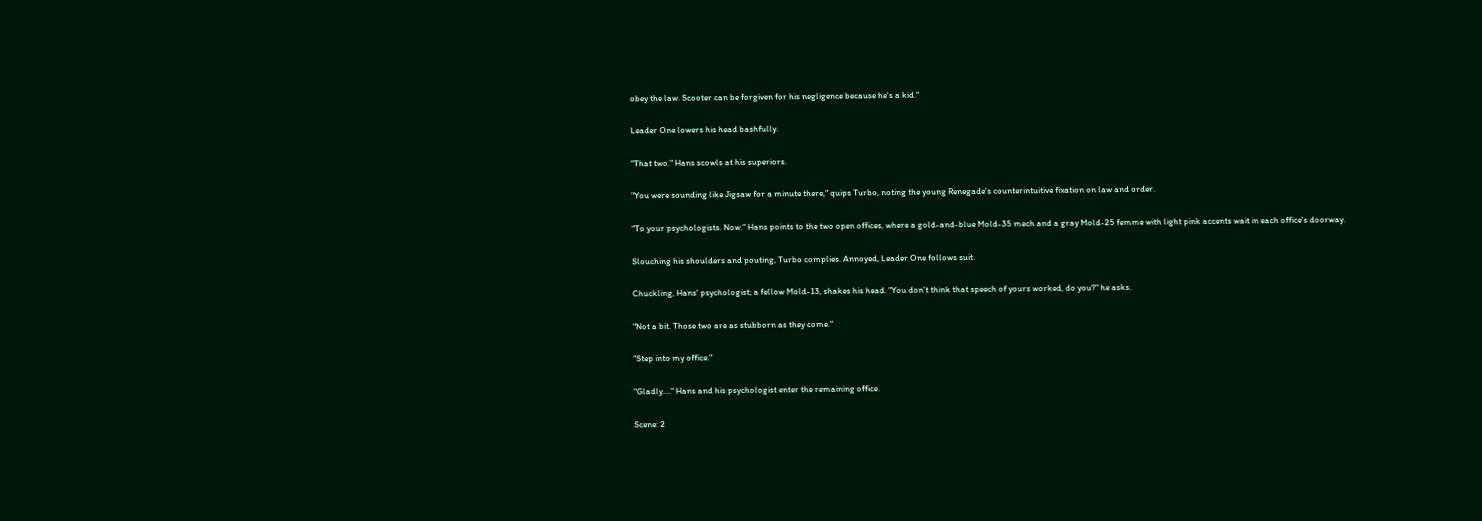obey the law. Scooter can be forgiven for his negligence because he's a kid."

Leader One lowers his head bashfully.

"That two." Hans scowls at his superiors.

"You were sounding like Jigsaw for a minute there," quips Turbo, noting the young Renegade's counterintuitive fixation on law and order.

"To your psychologists. Now." Hans points to the two open offices, where a gold-and-blue Mold-35 mech and a gray Mold-25 femme with light pink accents wait in each office's doorway.

Slouching his shoulders and pouting, Turbo complies. Annoyed, Leader One follows suit.

Chuckling, Hans' psychologist; a fellow Mold-13, shakes his head. "You don't think that speech of yours worked, do you?" he asks.

"Not a bit. Those two are as stubborn as they come."

"Step into my office."

"Gladly...." Hans and his psychologist enter the remaining office.

Scene: 2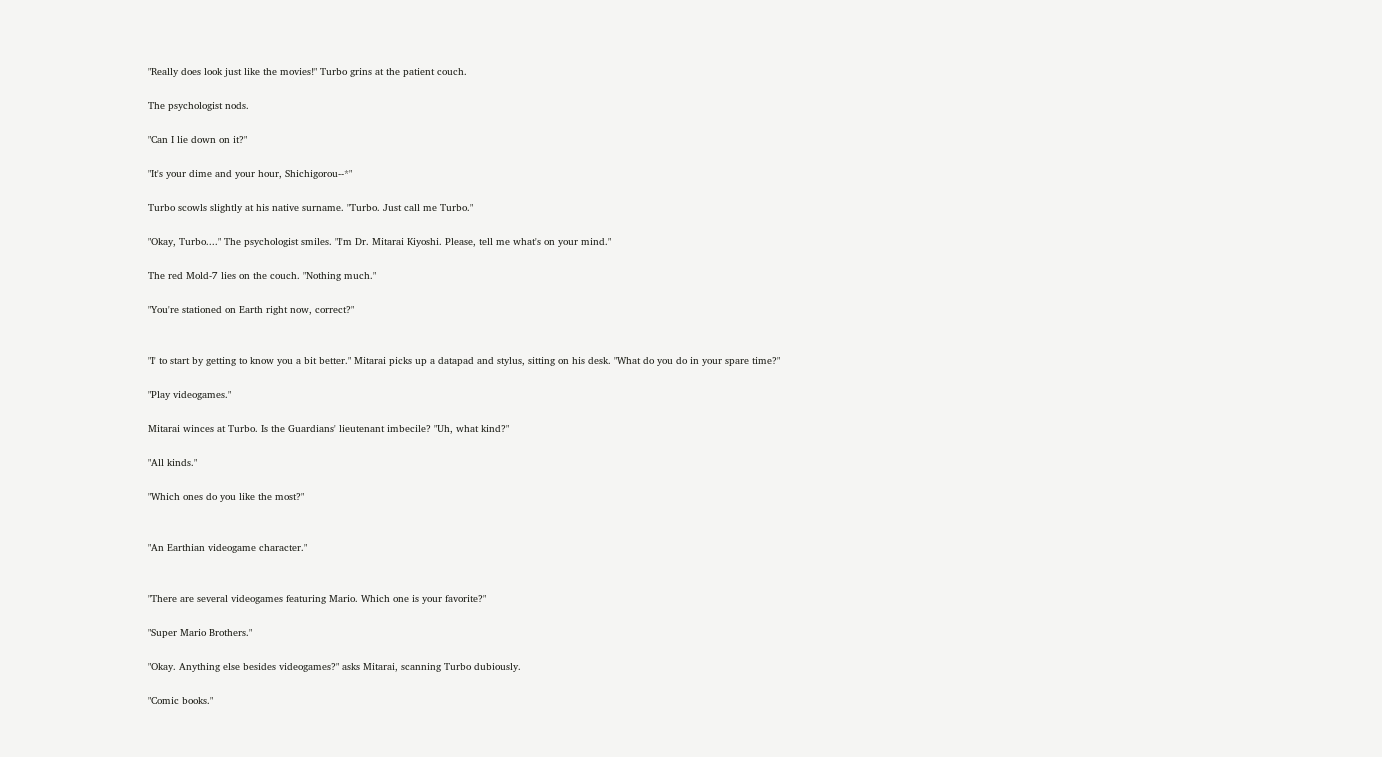"Really does look just like the movies!" Turbo grins at the patient couch.

The psychologist nods.

"Can I lie down on it?"

"It's your dime and your hour, Shichigorou--*"

Turbo scowls slightly at his native surname. "Turbo. Just call me Turbo."

"Okay, Turbo...." The psychologist smiles. "I'm Dr. Mitarai Kiyoshi. Please, tell me what's on your mind."

The red Mold-7 lies on the couch. "Nothing much."

"You're stationed on Earth right now, correct?"


"I' to start by getting to know you a bit better." Mitarai picks up a datapad and stylus, sitting on his desk. "What do you do in your spare time?"

"Play videogames."

Mitarai winces at Turbo. Is the Guardians' lieutenant imbecile? "Uh, what kind?"

"All kinds."

"Which ones do you like the most?"


"An Earthian videogame character."


"There are several videogames featuring Mario. Which one is your favorite?"

"Super Mario Brothers."

"Okay. Anything else besides videogames?" asks Mitarai, scanning Turbo dubiously.

"Comic books."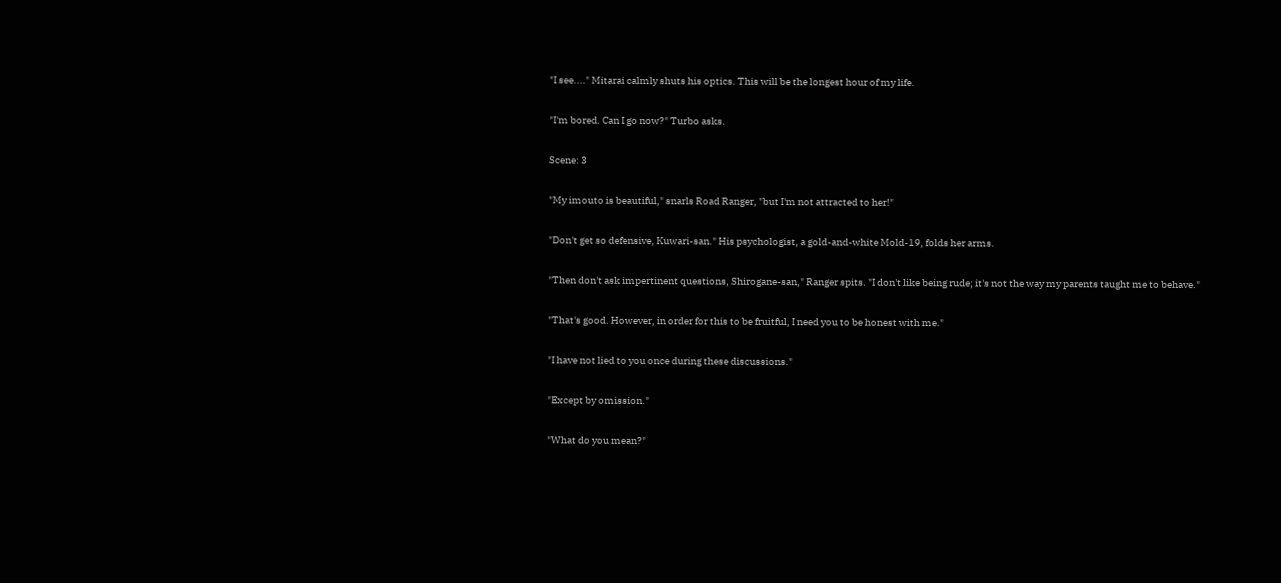"I see...." Mitarai calmly shuts his optics. This will be the longest hour of my life.

"I'm bored. Can I go now?" Turbo asks.

Scene: 3

"My imouto is beautiful," snarls Road Ranger, "but I'm not attracted to her!"

"Don't get so defensive, Kuwari-san." His psychologist, a gold-and-white Mold-19, folds her arms.

"Then don't ask impertinent questions, Shirogane-san," Ranger spits. "I don't like being rude; it's not the way my parents taught me to behave."

"That's good. However, in order for this to be fruitful, I need you to be honest with me."

"I have not lied to you once during these discussions."

"Except by omission."

"What do you mean?"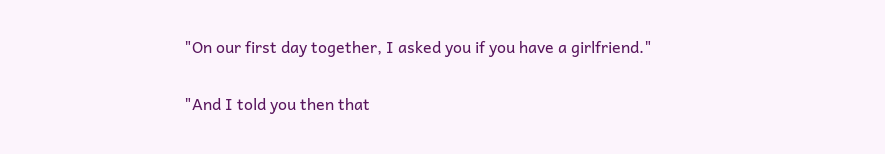"On our first day together, I asked you if you have a girlfriend."

"And I told you then that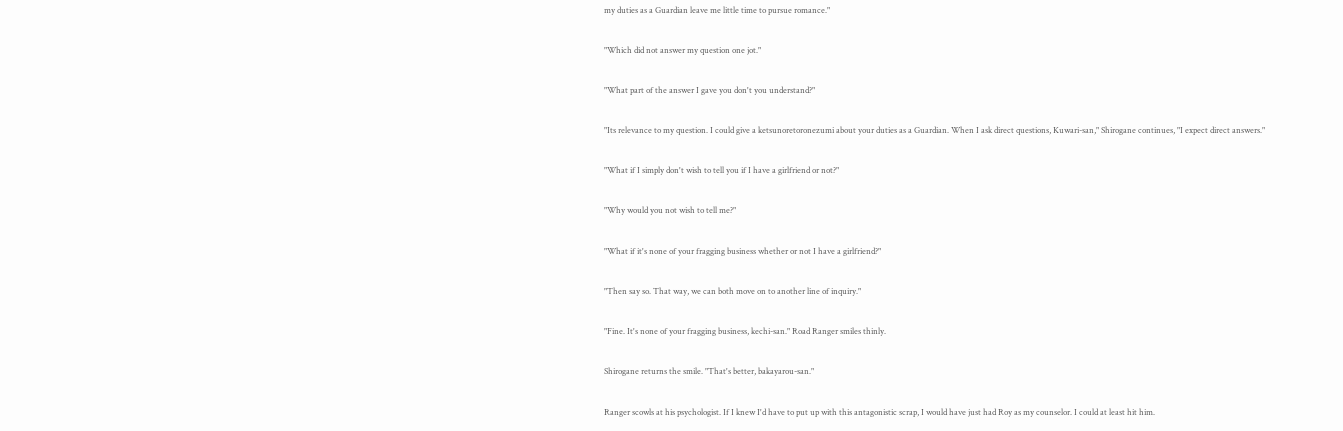my duties as a Guardian leave me little time to pursue romance."

"Which did not answer my question one jot."

"What part of the answer I gave you don't you understand?"

"Its relevance to my question. I could give a ketsunoretoronezumi about your duties as a Guardian. When I ask direct questions, Kuwari-san," Shirogane continues, "I expect direct answers."

"What if I simply don't wish to tell you if I have a girlfriend or not?"

"Why would you not wish to tell me?"

"What if it's none of your fragging business whether or not I have a girlfriend?"

"Then say so. That way, we can both move on to another line of inquiry."

"Fine. It's none of your fragging business, kechi-san." Road Ranger smiles thinly.

Shirogane returns the smile. "That's better, bakayarou-san."

Ranger scowls at his psychologist. If I knew I'd have to put up with this antagonistic scrap, I would have just had Roy as my counselor. I could at least hit him.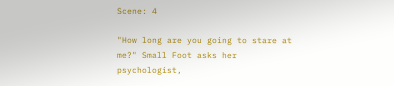Scene: 4

"How long are you going to stare at me?" Small Foot asks her psychologist,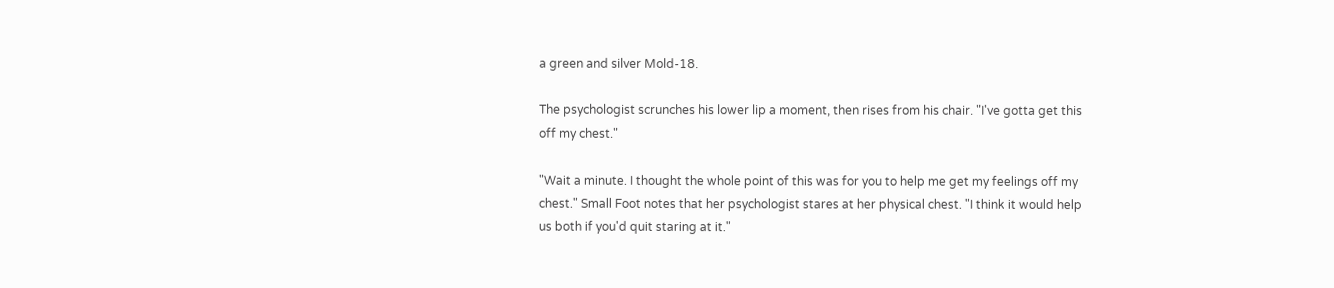a green and silver Mold-18.

The psychologist scrunches his lower lip a moment, then rises from his chair. "I've gotta get this off my chest."

"Wait a minute. I thought the whole point of this was for you to help me get my feelings off my chest." Small Foot notes that her psychologist stares at her physical chest. "I think it would help us both if you'd quit staring at it."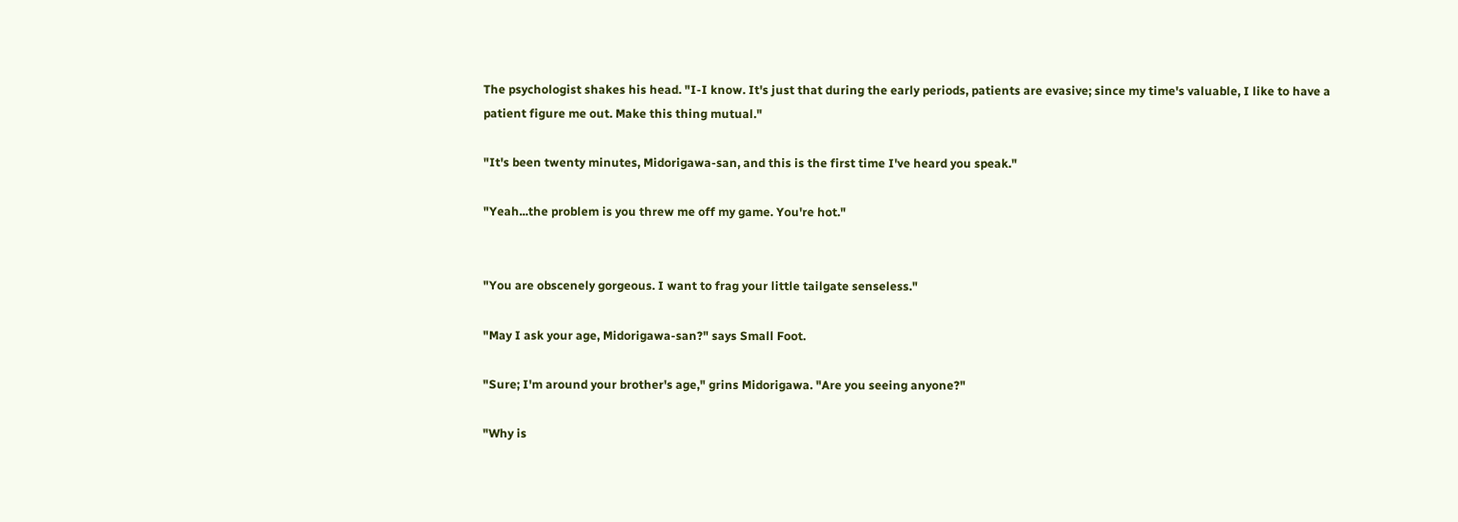The psychologist shakes his head. "I-I know. It's just that during the early periods, patients are evasive; since my time's valuable, I like to have a patient figure me out. Make this thing mutual."

"It's been twenty minutes, Midorigawa-san, and this is the first time I've heard you speak."

"Yeah...the problem is you threw me off my game. You're hot."


"You are obscenely gorgeous. I want to frag your little tailgate senseless."

"May I ask your age, Midorigawa-san?" says Small Foot.

"Sure; I'm around your brother's age," grins Midorigawa. "Are you seeing anyone?"

"Why is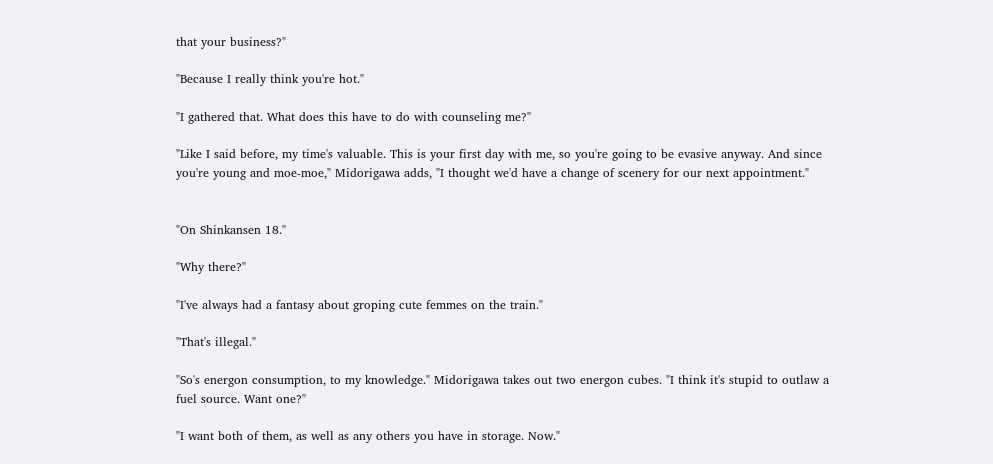that your business?"

"Because I really think you're hot."

"I gathered that. What does this have to do with counseling me?"

"Like I said before, my time's valuable. This is your first day with me, so you're going to be evasive anyway. And since you're young and moe-moe," Midorigawa adds, "I thought we'd have a change of scenery for our next appointment."


"On Shinkansen 18."

"Why there?"

"I've always had a fantasy about groping cute femmes on the train."

"That's illegal."

"So's energon consumption, to my knowledge." Midorigawa takes out two energon cubes. "I think it's stupid to outlaw a fuel source. Want one?"

"I want both of them, as well as any others you have in storage. Now."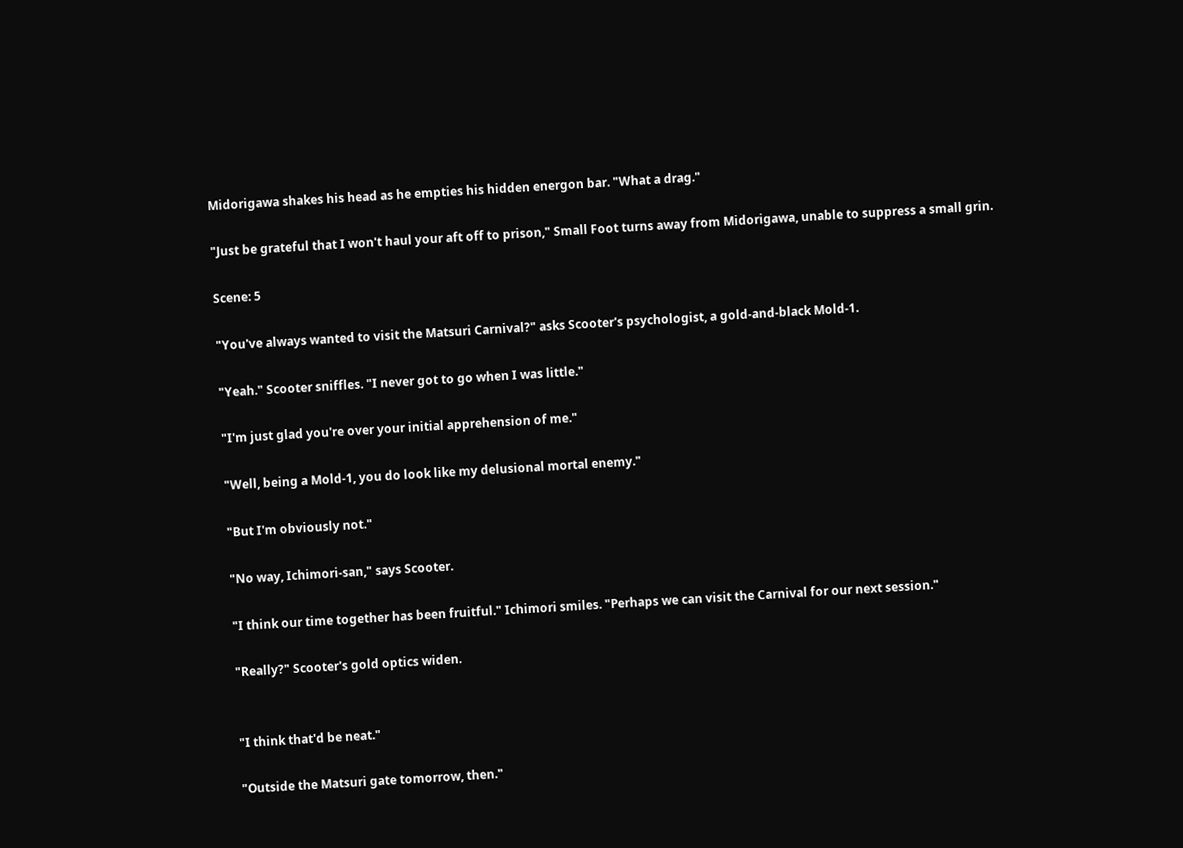Midorigawa shakes his head as he empties his hidden energon bar. "What a drag."

"Just be grateful that I won't haul your aft off to prison," Small Foot turns away from Midorigawa, unable to suppress a small grin.

Scene: 5

"You've always wanted to visit the Matsuri Carnival?" asks Scooter's psychologist, a gold-and-black Mold-1.

"Yeah." Scooter sniffles. "I never got to go when I was little."

"I'm just glad you're over your initial apprehension of me."

"Well, being a Mold-1, you do look like my delusional mortal enemy."

"But I'm obviously not."

"No way, Ichimori-san," says Scooter.

"I think our time together has been fruitful." Ichimori smiles. "Perhaps we can visit the Carnival for our next session."

"Really?" Scooter's gold optics widen.


"I think that'd be neat."

"Outside the Matsuri gate tomorrow, then."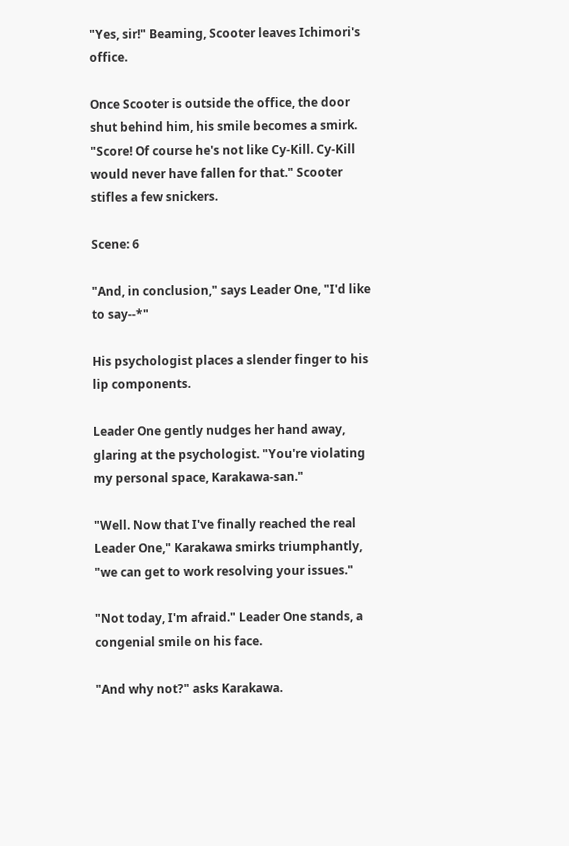"Yes, sir!" Beaming, Scooter leaves Ichimori's office.

Once Scooter is outside the office, the door shut behind him, his smile becomes a smirk. "Score! Of course he's not like Cy-Kill. Cy-Kill would never have fallen for that." Scooter stifles a few snickers.

Scene: 6

"And, in conclusion," says Leader One, "I'd like to say--*"

His psychologist places a slender finger to his lip components.

Leader One gently nudges her hand away, glaring at the psychologist. "You're violating my personal space, Karakawa-san."

"Well. Now that I've finally reached the real Leader One," Karakawa smirks triumphantly, "we can get to work resolving your issues."

"Not today, I'm afraid." Leader One stands, a congenial smile on his face.

"And why not?" asks Karakawa.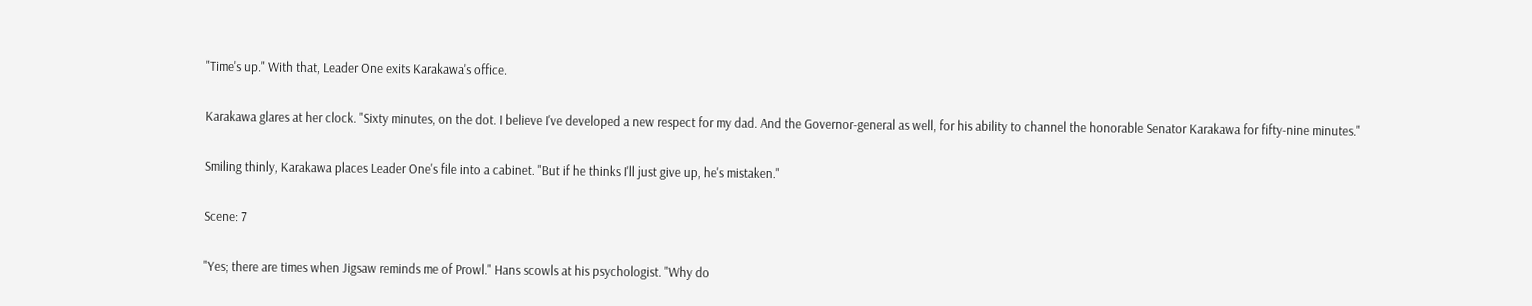"Time's up." With that, Leader One exits Karakawa's office.

Karakawa glares at her clock. "Sixty minutes, on the dot. I believe I've developed a new respect for my dad. And the Governor-general as well, for his ability to channel the honorable Senator Karakawa for fifty-nine minutes."

Smiling thinly, Karakawa places Leader One's file into a cabinet. "But if he thinks I'll just give up, he's mistaken."

Scene: 7

"Yes; there are times when Jigsaw reminds me of Prowl." Hans scowls at his psychologist. "Why do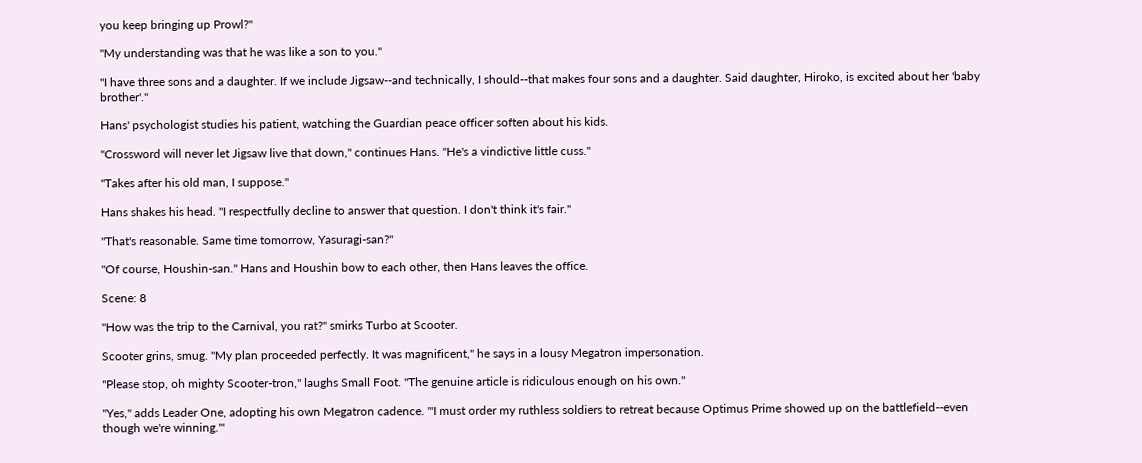you keep bringing up Prowl?"

"My understanding was that he was like a son to you."

"I have three sons and a daughter. If we include Jigsaw--and technically, I should--that makes four sons and a daughter. Said daughter, Hiroko, is excited about her 'baby brother'."

Hans' psychologist studies his patient, watching the Guardian peace officer soften about his kids.

"Crossword will never let Jigsaw live that down," continues Hans. "He's a vindictive little cuss."

"Takes after his old man, I suppose."

Hans shakes his head. "I respectfully decline to answer that question. I don't think it's fair."

"That's reasonable. Same time tomorrow, Yasuragi-san?"

"Of course, Houshin-san." Hans and Houshin bow to each other, then Hans leaves the office.

Scene: 8

"How was the trip to the Carnival, you rat?" smirks Turbo at Scooter.

Scooter grins, smug. "My plan proceeded perfectly. It was magnificent," he says in a lousy Megatron impersonation.

"Please stop, oh mighty Scooter-tron," laughs Small Foot. "The genuine article is ridiculous enough on his own."

"Yes," adds Leader One, adopting his own Megatron cadence. "'I must order my ruthless soldiers to retreat because Optimus Prime showed up on the battlefield--even though we're winning.'"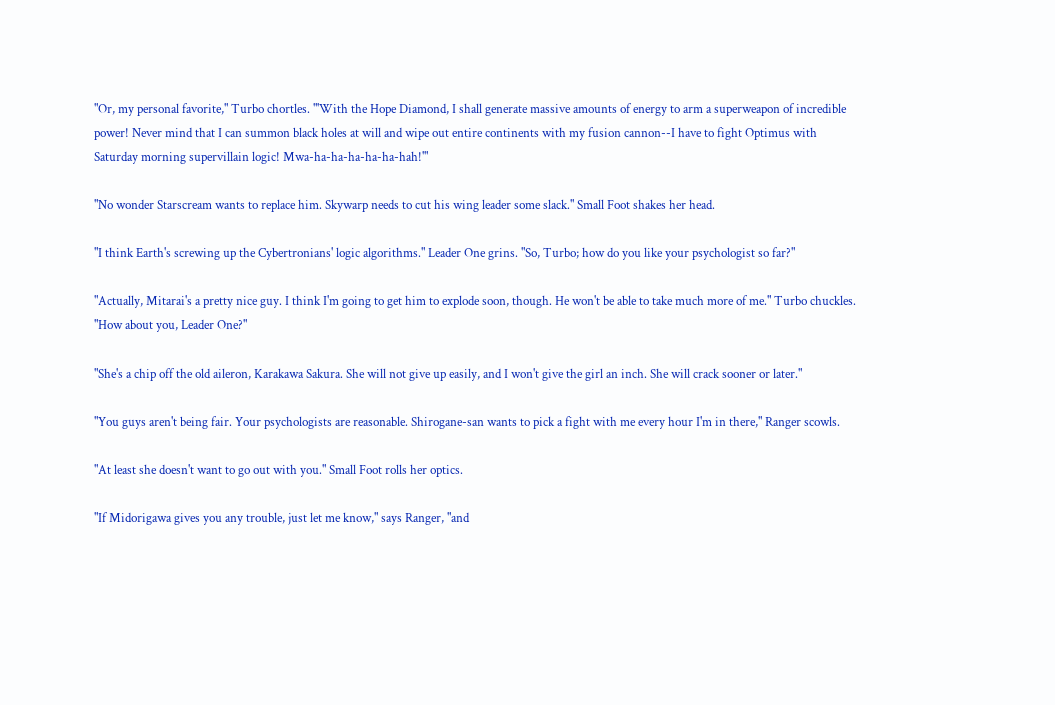"Or, my personal favorite," Turbo chortles. "'With the Hope Diamond, I shall generate massive amounts of energy to arm a superweapon of incredible power! Never mind that I can summon black holes at will and wipe out entire continents with my fusion cannon--I have to fight Optimus with Saturday morning supervillain logic! Mwa-ha-ha-ha-ha-ha-hah!'"

"No wonder Starscream wants to replace him. Skywarp needs to cut his wing leader some slack." Small Foot shakes her head.

"I think Earth's screwing up the Cybertronians' logic algorithms." Leader One grins. "So, Turbo; how do you like your psychologist so far?"

"Actually, Mitarai's a pretty nice guy. I think I'm going to get him to explode soon, though. He won't be able to take much more of me." Turbo chuckles. "How about you, Leader One?"

"She's a chip off the old aileron, Karakawa Sakura. She will not give up easily, and I won't give the girl an inch. She will crack sooner or later."

"You guys aren't being fair. Your psychologists are reasonable. Shirogane-san wants to pick a fight with me every hour I'm in there," Ranger scowls.

"At least she doesn't want to go out with you." Small Foot rolls her optics.

"If Midorigawa gives you any trouble, just let me know," says Ranger, "and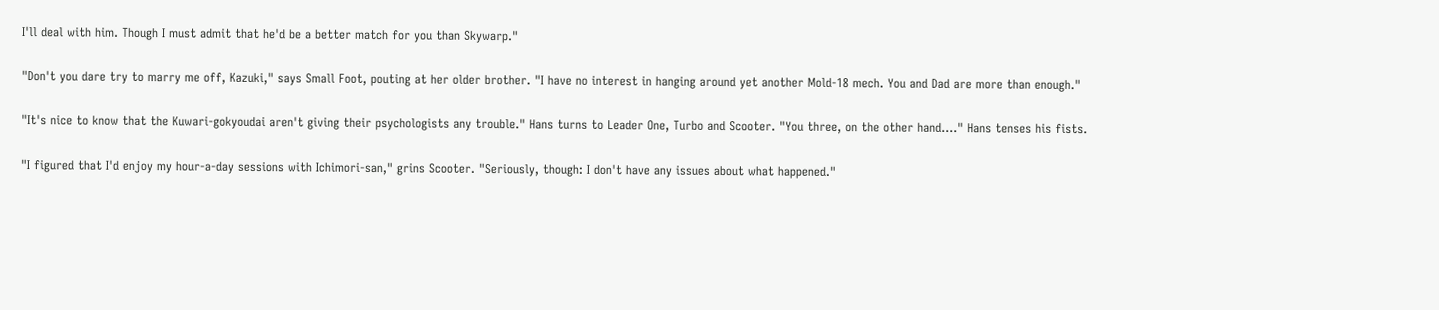I'll deal with him. Though I must admit that he'd be a better match for you than Skywarp."

"Don't you dare try to marry me off, Kazuki," says Small Foot, pouting at her older brother. "I have no interest in hanging around yet another Mold-18 mech. You and Dad are more than enough."

"It's nice to know that the Kuwari-gokyoudai aren't giving their psychologists any trouble." Hans turns to Leader One, Turbo and Scooter. "You three, on the other hand...." Hans tenses his fists.

"I figured that I'd enjoy my hour-a-day sessions with Ichimori-san," grins Scooter. "Seriously, though: I don't have any issues about what happened."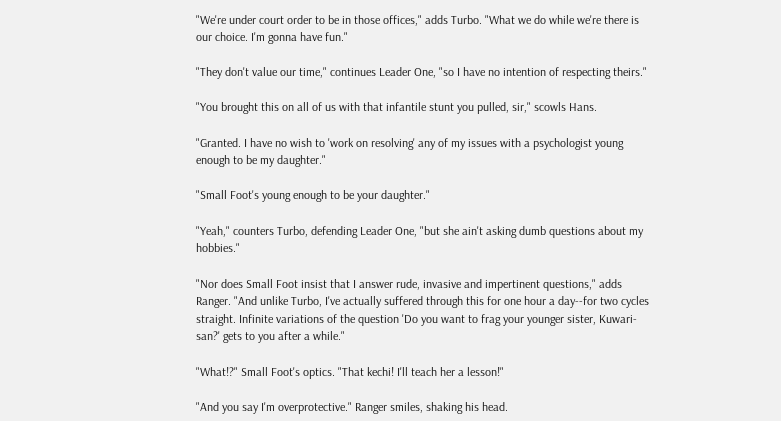"We're under court order to be in those offices," adds Turbo. "What we do while we're there is our choice. I'm gonna have fun."

"They don't value our time," continues Leader One, "so I have no intention of respecting theirs."

"You brought this on all of us with that infantile stunt you pulled, sir," scowls Hans.

"Granted. I have no wish to 'work on resolving' any of my issues with a psychologist young enough to be my daughter."

"Small Foot's young enough to be your daughter."

"Yeah," counters Turbo, defending Leader One, "but she ain't asking dumb questions about my hobbies."

"Nor does Small Foot insist that I answer rude, invasive and impertinent questions," adds Ranger. "And unlike Turbo, I've actually suffered through this for one hour a day--for two cycles straight. Infinite variations of the question 'Do you want to frag your younger sister, Kuwari-san?' gets to you after a while."

"What!?" Small Foot's optics. "That kechi! I'll teach her a lesson!"

"And you say I'm overprotective." Ranger smiles, shaking his head.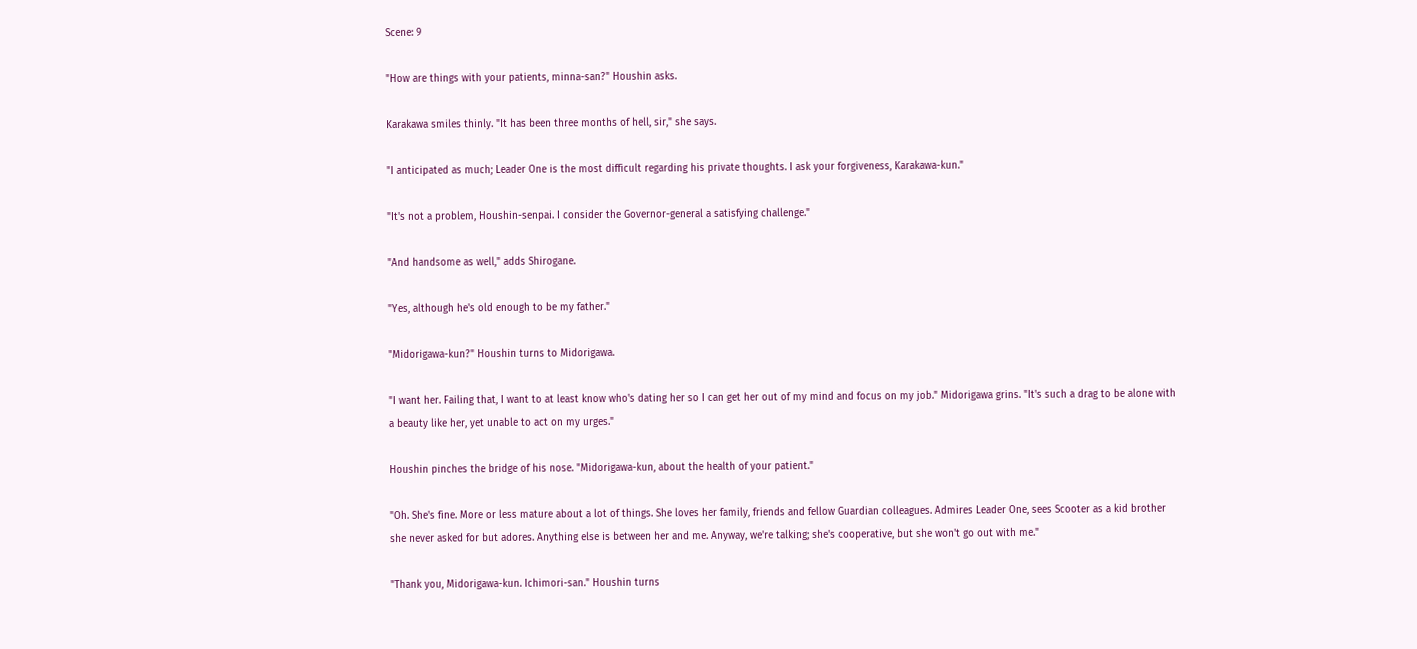Scene: 9

"How are things with your patients, minna-san?" Houshin asks.

Karakawa smiles thinly. "It has been three months of hell, sir," she says.

"I anticipated as much; Leader One is the most difficult regarding his private thoughts. I ask your forgiveness, Karakawa-kun."

"It's not a problem, Houshin-senpai. I consider the Governor-general a satisfying challenge."

"And handsome as well," adds Shirogane.

"Yes, although he's old enough to be my father."

"Midorigawa-kun?" Houshin turns to Midorigawa.

"I want her. Failing that, I want to at least know who's dating her so I can get her out of my mind and focus on my job." Midorigawa grins. "It's such a drag to be alone with a beauty like her, yet unable to act on my urges."

Houshin pinches the bridge of his nose. "Midorigawa-kun, about the health of your patient."

"Oh. She's fine. More or less mature about a lot of things. She loves her family, friends and fellow Guardian colleagues. Admires Leader One, sees Scooter as a kid brother she never asked for but adores. Anything else is between her and me. Anyway, we're talking; she's cooperative, but she won't go out with me."

"Thank you, Midorigawa-kun. Ichimori-san." Houshin turns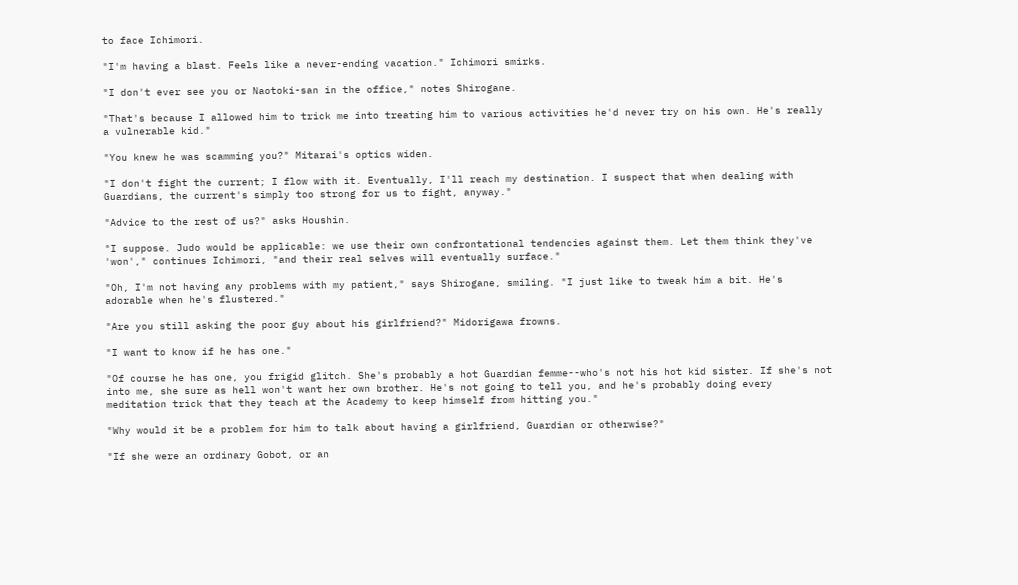to face Ichimori.

"I'm having a blast. Feels like a never-ending vacation." Ichimori smirks.

"I don't ever see you or Naotoki-san in the office," notes Shirogane.

"That's because I allowed him to trick me into treating him to various activities he'd never try on his own. He's really a vulnerable kid."

"You knew he was scamming you?" Mitarai's optics widen.

"I don't fight the current; I flow with it. Eventually, I'll reach my destination. I suspect that when dealing with Guardians, the current's simply too strong for us to fight, anyway."

"Advice to the rest of us?" asks Houshin.

"I suppose. Judo would be applicable: we use their own confrontational tendencies against them. Let them think they've 'won'," continues Ichimori, "and their real selves will eventually surface."

"Oh, I'm not having any problems with my patient," says Shirogane, smiling. "I just like to tweak him a bit. He's adorable when he's flustered."

"Are you still asking the poor guy about his girlfriend?" Midorigawa frowns.

"I want to know if he has one."

"Of course he has one, you frigid glitch. She's probably a hot Guardian femme--who's not his hot kid sister. If she's not into me, she sure as hell won't want her own brother. He's not going to tell you, and he's probably doing every meditation trick that they teach at the Academy to keep himself from hitting you."

"Why would it be a problem for him to talk about having a girlfriend, Guardian or otherwise?"

"If she were an ordinary Gobot, or an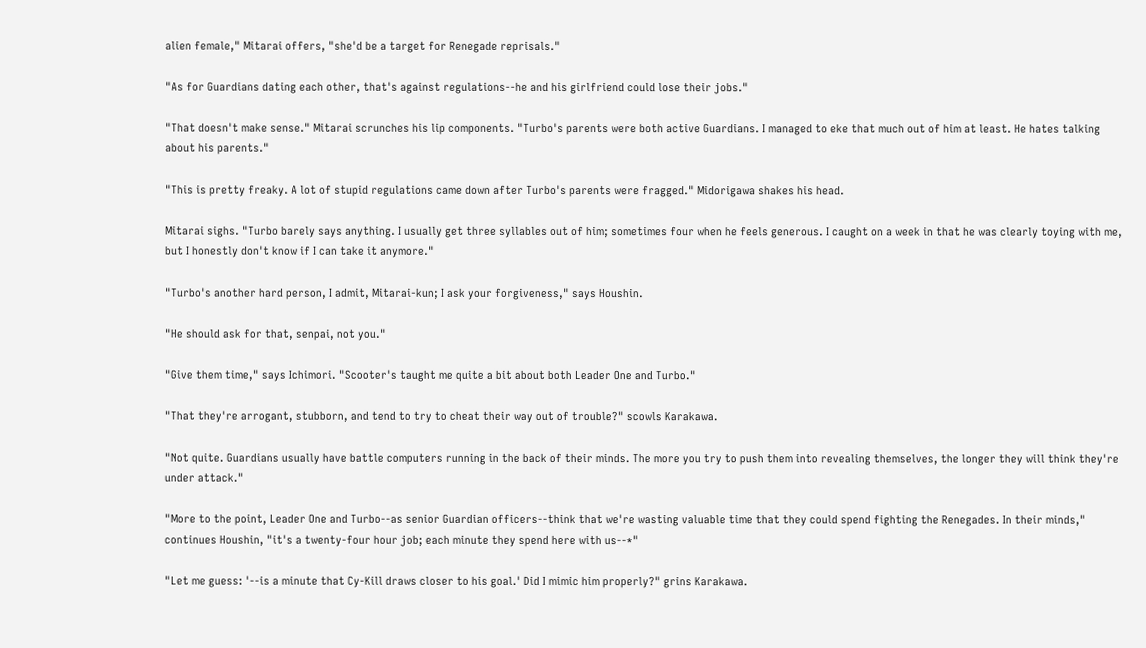alien female," Mitarai offers, "she'd be a target for Renegade reprisals."

"As for Guardians dating each other, that's against regulations--he and his girlfriend could lose their jobs."

"That doesn't make sense." Mitarai scrunches his lip components. "Turbo's parents were both active Guardians. I managed to eke that much out of him at least. He hates talking about his parents."

"This is pretty freaky. A lot of stupid regulations came down after Turbo's parents were fragged." Midorigawa shakes his head.

Mitarai sighs. "Turbo barely says anything. I usually get three syllables out of him; sometimes four when he feels generous. I caught on a week in that he was clearly toying with me, but I honestly don't know if I can take it anymore."

"Turbo's another hard person, I admit, Mitarai-kun; I ask your forgiveness," says Houshin.

"He should ask for that, senpai, not you."

"Give them time," says Ichimori. "Scooter's taught me quite a bit about both Leader One and Turbo."

"That they're arrogant, stubborn, and tend to try to cheat their way out of trouble?" scowls Karakawa.

"Not quite. Guardians usually have battle computers running in the back of their minds. The more you try to push them into revealing themselves, the longer they will think they're under attack."

"More to the point, Leader One and Turbo--as senior Guardian officers--think that we're wasting valuable time that they could spend fighting the Renegades. In their minds," continues Houshin, "it's a twenty-four hour job; each minute they spend here with us--*"

"Let me guess: '--is a minute that Cy-Kill draws closer to his goal.' Did I mimic him properly?" grins Karakawa.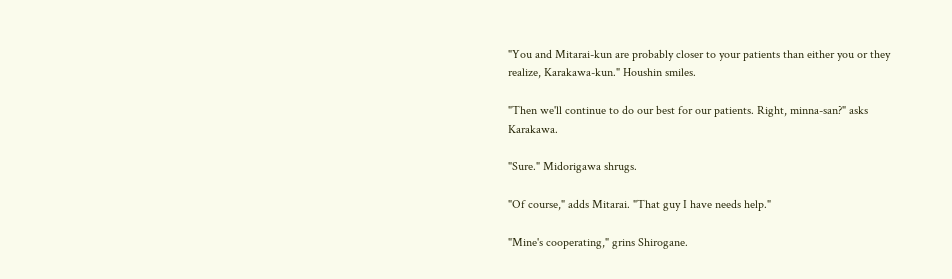"You and Mitarai-kun are probably closer to your patients than either you or they realize, Karakawa-kun." Houshin smiles.

"Then we'll continue to do our best for our patients. Right, minna-san?" asks Karakawa.

"Sure." Midorigawa shrugs.

"Of course," adds Mitarai. "That guy I have needs help."

"Mine's cooperating," grins Shirogane.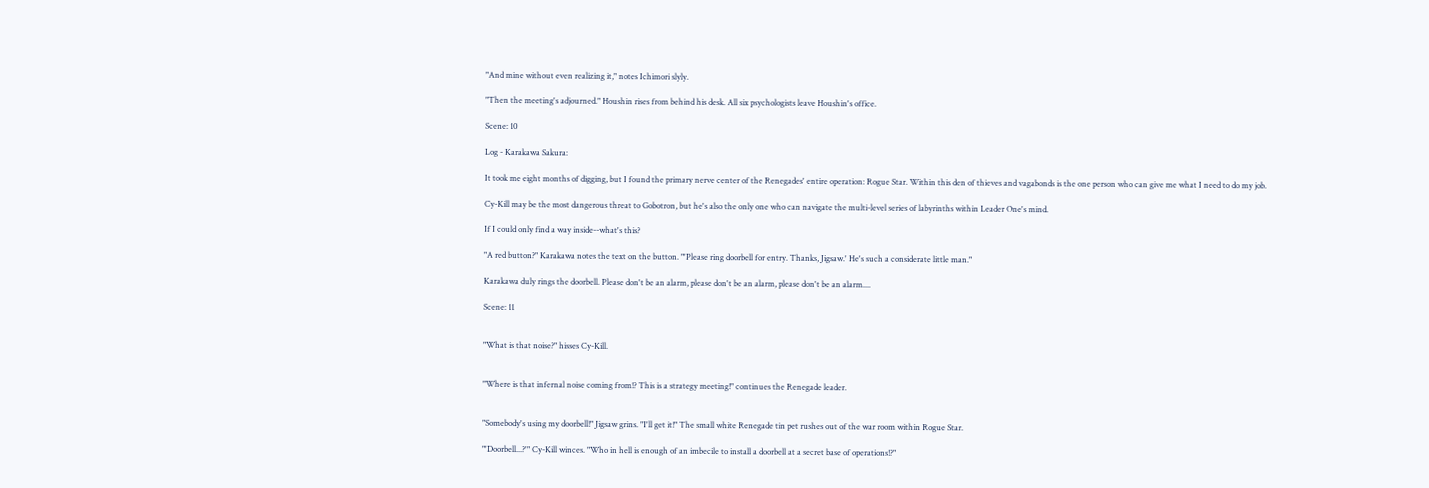"And mine without even realizing it," notes Ichimori slyly.

"Then the meeting's adjourned." Houshin rises from behind his desk. All six psychologists leave Houshin's office.

Scene: 10

Log - Karakawa Sakura:

It took me eight months of digging, but I found the primary nerve center of the Renegades' entire operation: Rogue Star. Within this den of thieves and vagabonds is the one person who can give me what I need to do my job.

Cy-Kill may be the most dangerous threat to Gobotron, but he's also the only one who can navigate the multi-level series of labyrinths within Leader One's mind.

If I could only find a way inside--what's this?

"A red button?" Karakawa notes the text on the button. "'Please ring doorbell for entry. Thanks, Jigsaw.' He's such a considerate little man."

Karakawa duly rings the doorbell. Please don't be an alarm, please don't be an alarm, please don't be an alarm....

Scene: 11


"What is that noise?" hisses Cy-Kill.


"Where is that infernal noise coming from!? This is a strategy meeting!" continues the Renegade leader.


"Somebody's using my doorbell!" Jigsaw grins. "I'll get it!" The small white Renegade tin pet rushes out of the war room within Rogue Star.

"'Doorbell...?'" Cy-Kill winces. "Who in hell is enough of an imbecile to install a doorbell at a secret base of operations!?"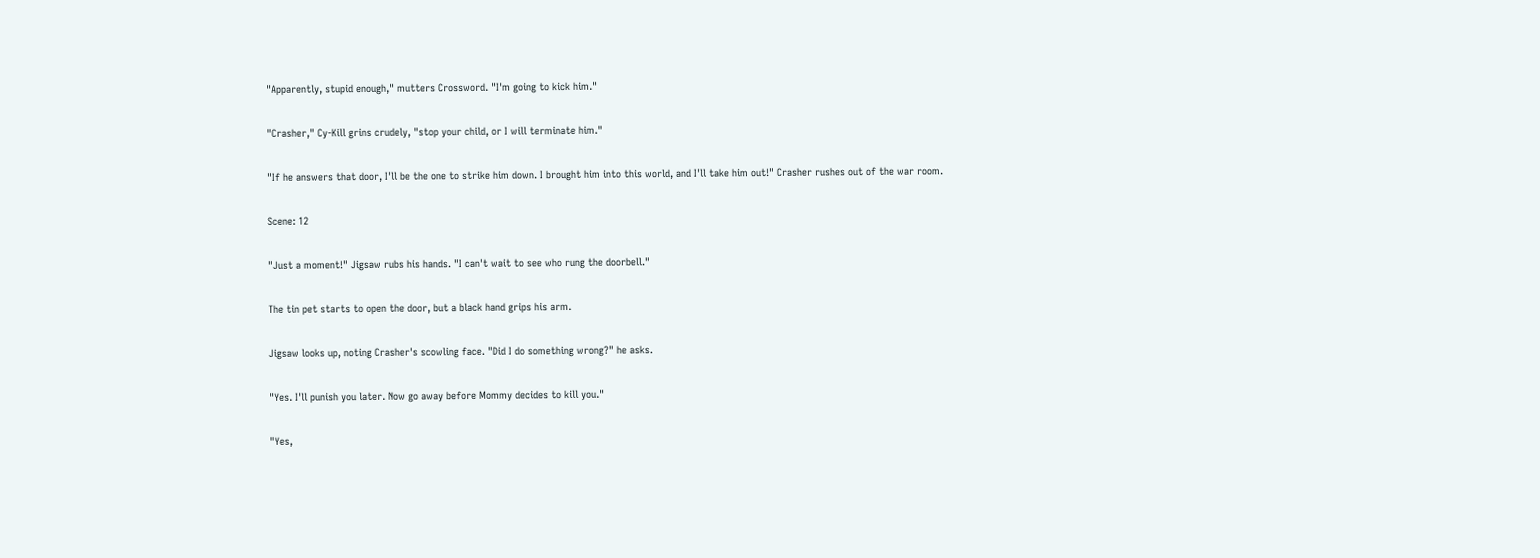"Apparently, stupid enough," mutters Crossword. "I'm going to kick him."

"Crasher," Cy-Kill grins crudely, "stop your child, or I will terminate him."

"If he answers that door, I'll be the one to strike him down. I brought him into this world, and I'll take him out!" Crasher rushes out of the war room.

Scene: 12

"Just a moment!" Jigsaw rubs his hands. "I can't wait to see who rung the doorbell."

The tin pet starts to open the door, but a black hand grips his arm.

Jigsaw looks up, noting Crasher's scowling face. "Did I do something wrong?" he asks.

"Yes. I'll punish you later. Now go away before Mommy decides to kill you."

"Yes,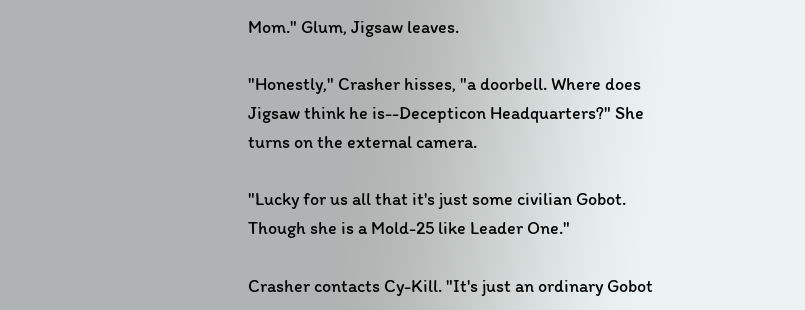Mom." Glum, Jigsaw leaves.

"Honestly," Crasher hisses, "a doorbell. Where does Jigsaw think he is--Decepticon Headquarters?" She turns on the external camera.

"Lucky for us all that it's just some civilian Gobot. Though she is a Mold-25 like Leader One."

Crasher contacts Cy-Kill. "It's just an ordinary Gobot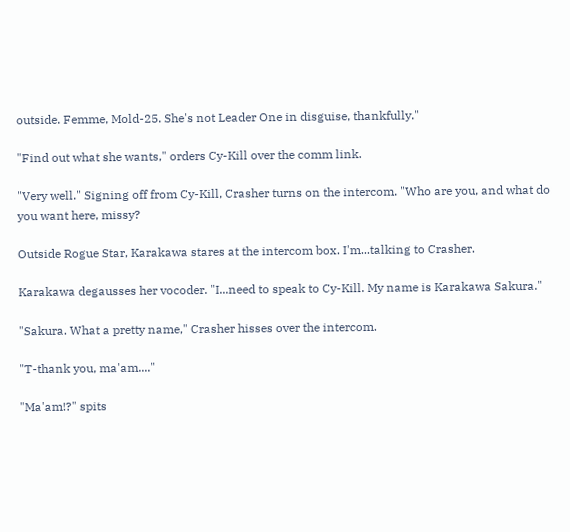outside. Femme, Mold-25. She's not Leader One in disguise, thankfully."

"Find out what she wants," orders Cy-Kill over the comm link.

"Very well." Signing off from Cy-Kill, Crasher turns on the intercom. "Who are you, and what do you want here, missy?

Outside Rogue Star, Karakawa stares at the intercom box. I'm...talking to Crasher.

Karakawa degausses her vocoder. "I...need to speak to Cy-Kill. My name is Karakawa Sakura."

"Sakura. What a pretty name," Crasher hisses over the intercom.

"T-thank you, ma'am...."

"Ma'am!?" spits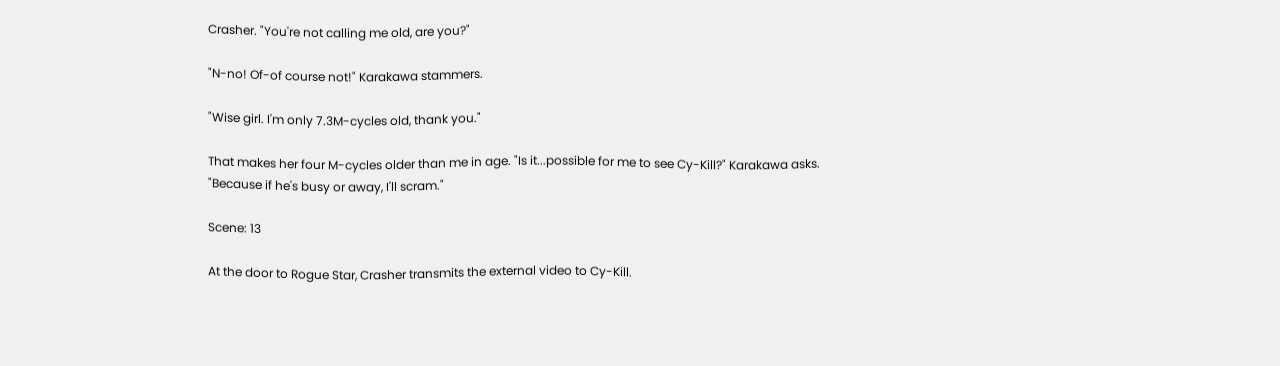Crasher. "You're not calling me old, are you?"

"N-no! Of-of course not!" Karakawa stammers.

"Wise girl. I'm only 7.3M-cycles old, thank you."

That makes her four M-cycles older than me in age. "Is it...possible for me to see Cy-Kill?" Karakawa asks. "Because if he's busy or away, I'll scram."

Scene: 13

At the door to Rogue Star, Crasher transmits the external video to Cy-Kill.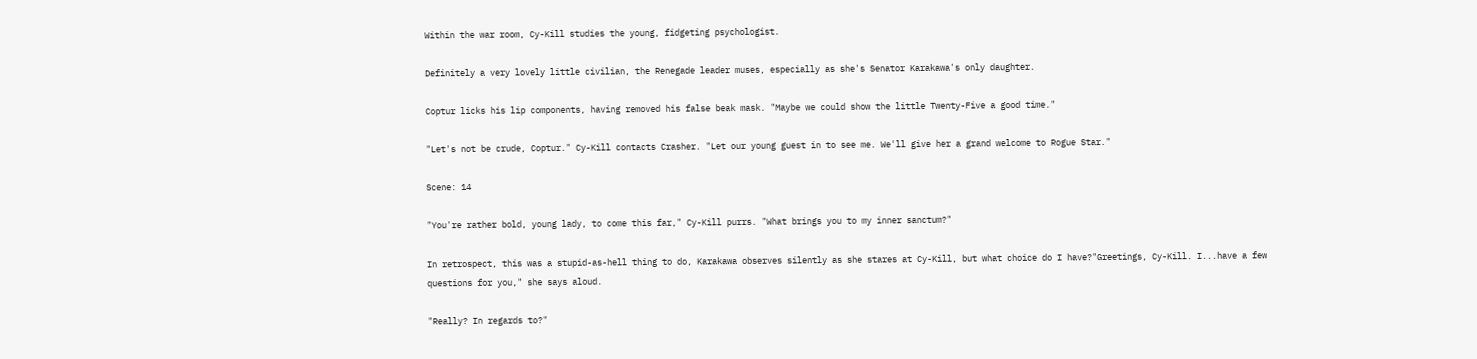Within the war room, Cy-Kill studies the young, fidgeting psychologist.

Definitely a very lovely little civilian, the Renegade leader muses, especially as she's Senator Karakawa's only daughter.

Coptur licks his lip components, having removed his false beak mask. "Maybe we could show the little Twenty-Five a good time."

"Let's not be crude, Coptur." Cy-Kill contacts Crasher. "Let our young guest in to see me. We'll give her a grand welcome to Rogue Star."

Scene: 14

"You're rather bold, young lady, to come this far," Cy-Kill purrs. "What brings you to my inner sanctum?"

In retrospect, this was a stupid-as-hell thing to do, Karakawa observes silently as she stares at Cy-Kill, but what choice do I have?"Greetings, Cy-Kill. I...have a few questions for you," she says aloud.

"Really? In regards to?"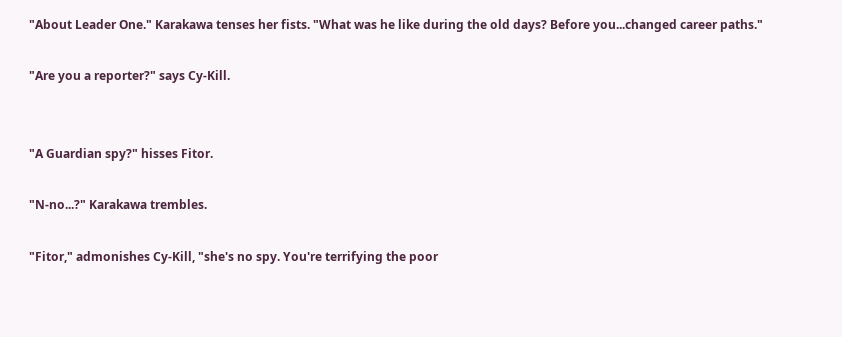"About Leader One." Karakawa tenses her fists. "What was he like during the old days? Before you...changed career paths."

"Are you a reporter?" says Cy-Kill.


"A Guardian spy?" hisses Fitor.

"N-no...?" Karakawa trembles.

"Fitor," admonishes Cy-Kill, "she's no spy. You're terrifying the poor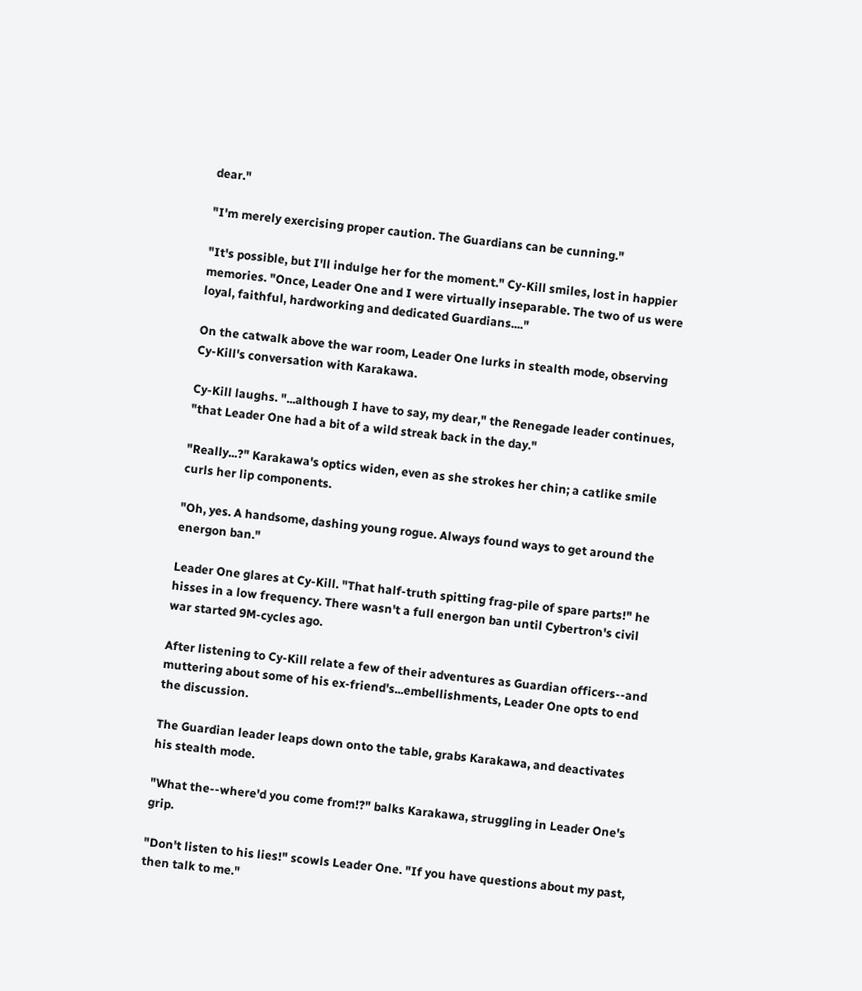dear."

"I'm merely exercising proper caution. The Guardians can be cunning."

"It's possible, but I'll indulge her for the moment." Cy-Kill smiles, lost in happier memories. "Once, Leader One and I were virtually inseparable. The two of us were loyal, faithful, hardworking and dedicated Guardians...."

On the catwalk above the war room, Leader One lurks in stealth mode, observing Cy-Kill's conversation with Karakawa.

Cy-Kill laughs. "...although I have to say, my dear," the Renegade leader continues, "that Leader One had a bit of a wild streak back in the day."

"Really...?" Karakawa's optics widen, even as she strokes her chin; a catlike smile curls her lip components.

"Oh, yes. A handsome, dashing young rogue. Always found ways to get around the energon ban."

Leader One glares at Cy-Kill. "That half-truth spitting frag-pile of spare parts!" he hisses in a low frequency. There wasn't a full energon ban until Cybertron's civil war started 9M-cycles ago.

After listening to Cy-Kill relate a few of their adventures as Guardian officers--and muttering about some of his ex-friend's...embellishments, Leader One opts to end the discussion.

The Guardian leader leaps down onto the table, grabs Karakawa, and deactivates his stealth mode.

"What the--where'd you come from!?" balks Karakawa, struggling in Leader One's grip.

"Don't listen to his lies!" scowls Leader One. "If you have questions about my past, then talk to me."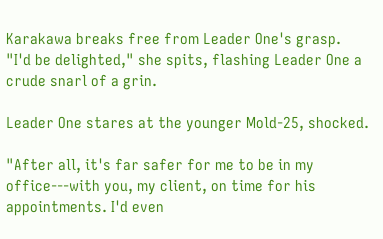Karakawa breaks free from Leader One's grasp. "I'd be delighted," she spits, flashing Leader One a crude snarl of a grin.

Leader One stares at the younger Mold-25, shocked.

"After all, it's far safer for me to be in my office---with you, my client, on time for his appointments. I'd even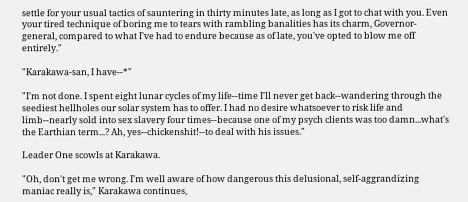settle for your usual tactics of sauntering in thirty minutes late, as long as I got to chat with you. Even your tired technique of boring me to tears with rambling banalities has its charm, Governor-general, compared to what I've had to endure because as of late, you've opted to blow me off entirely."

"Karakawa-san, I have--*"

"I'm not done. I spent eight lunar cycles of my life--time I'll never get back--wandering through the seediest hellholes our solar system has to offer. I had no desire whatsoever to risk life and limb--nearly sold into sex slavery four times--because one of my psych clients was too damn...what's the Earthian term...? Ah, yes--chickenshit!--to deal with his issues."

Leader One scowls at Karakawa.

"Oh, don't get me wrong. I'm well aware of how dangerous this delusional, self-aggrandizing maniac really is," Karakawa continues,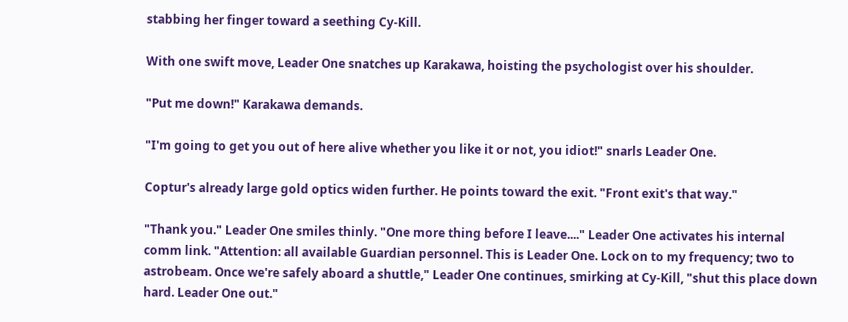stabbing her finger toward a seething Cy-Kill.

With one swift move, Leader One snatches up Karakawa, hoisting the psychologist over his shoulder.

"Put me down!" Karakawa demands.

"I'm going to get you out of here alive whether you like it or not, you idiot!" snarls Leader One.

Coptur's already large gold optics widen further. He points toward the exit. "Front exit's that way."

"Thank you." Leader One smiles thinly. "One more thing before I leave...." Leader One activates his internal comm link. "Attention: all available Guardian personnel. This is Leader One. Lock on to my frequency; two to astrobeam. Once we're safely aboard a shuttle," Leader One continues, smirking at Cy-Kill, "shut this place down hard. Leader One out."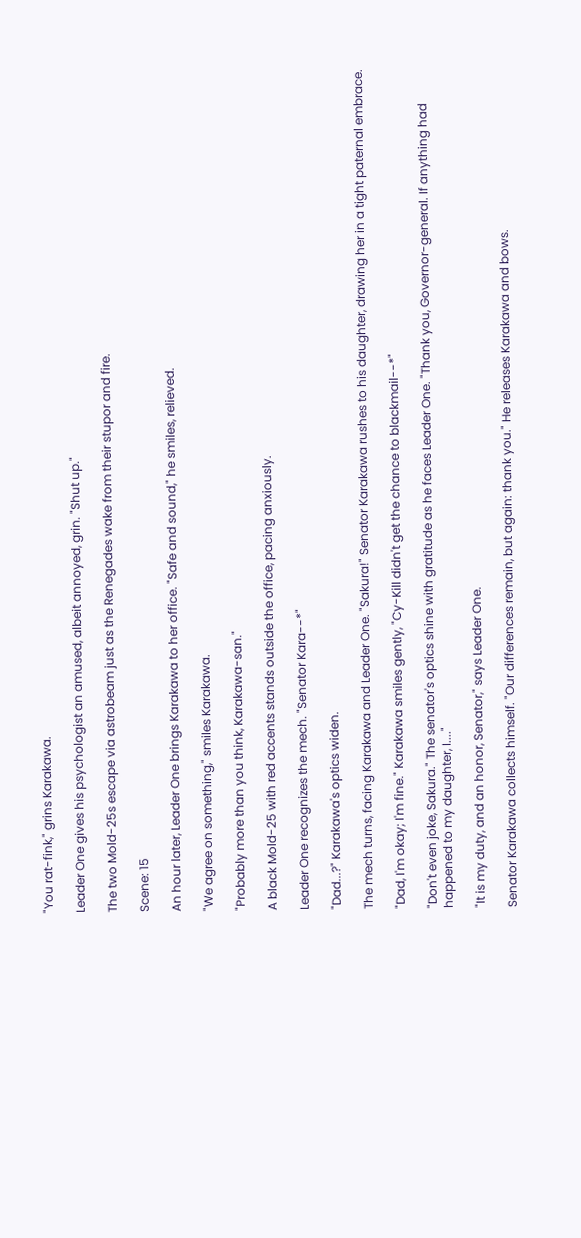"You rat-fink," grins Karakawa.

Leader One gives his psychologist an amused, albeit annoyed, grin. "Shut up."

The two Mold-25s escape via astrobeam just as the Renegades wake from their stupor and fire.

Scene: 15

An hour later, Leader One brings Karakawa to her office. "Safe and sound," he smiles, relieved.

"We agree on something," smiles Karakawa.

"Probably more than you think, Karakawa-san."

A black Mold-25 with red accents stands outside the office, pacing anxiously.

Leader One recognizes the mech. "Senator Kara--*"

"Dad...?" Karakawa's optics widen.

The mech turns, facing Karakawa and Leader One. "Sakura!" Senator Karakawa rushes to his daughter, drawing her in a tight paternal embrace.

"Dad, I'm okay; I'm fine." Karakawa smiles gently, "Cy-Kill didn't get the chance to blackmail--*"

"Don't even joke, Sakura." The senator's optics shine with gratitude as he faces Leader One. "Thank you, Governor-general. If anything had happened to my daughter, I...."

"It is my duty, and an honor, Senator," says Leader One.

Senator Karakawa collects himself. "Our differences remain, but again: thank you." He releases Karakawa and bows.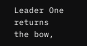Leader One returns the bow,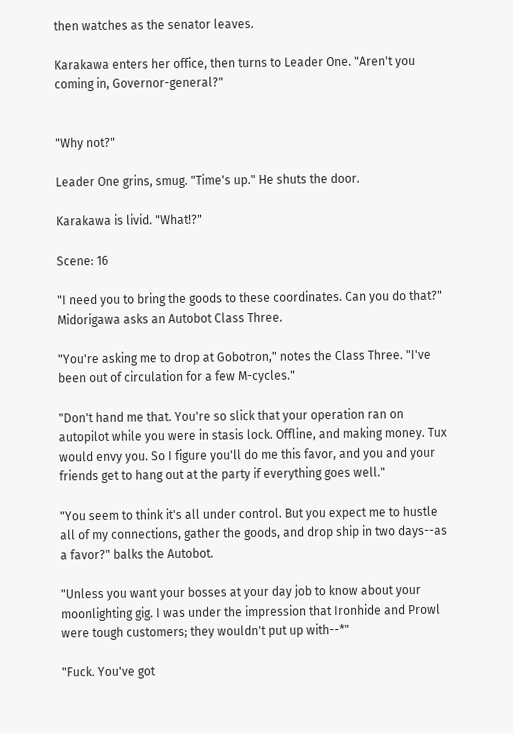then watches as the senator leaves.

Karakawa enters her office, then turns to Leader One. "Aren't you coming in, Governor-general?"


"Why not?"

Leader One grins, smug. "Time's up." He shuts the door.

Karakawa is livid. "What!?"

Scene: 16

"I need you to bring the goods to these coordinates. Can you do that?" Midorigawa asks an Autobot Class Three.

"You're asking me to drop at Gobotron," notes the Class Three. "I've been out of circulation for a few M-cycles."

"Don't hand me that. You're so slick that your operation ran on autopilot while you were in stasis lock. Offline, and making money. Tux would envy you. So I figure you'll do me this favor, and you and your friends get to hang out at the party if everything goes well."

"You seem to think it's all under control. But you expect me to hustle all of my connections, gather the goods, and drop ship in two days--as a favor?" balks the Autobot.

"Unless you want your bosses at your day job to know about your moonlighting gig. I was under the impression that Ironhide and Prowl were tough customers; they wouldn't put up with--*"

"Fuck. You've got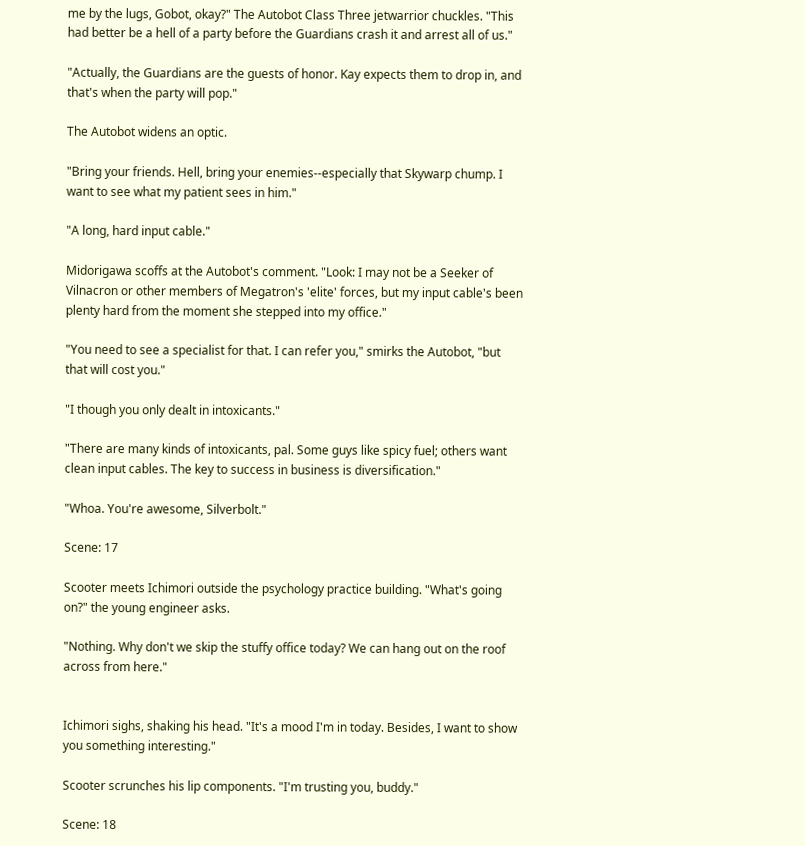me by the lugs, Gobot, okay?" The Autobot Class Three jetwarrior chuckles. "This had better be a hell of a party before the Guardians crash it and arrest all of us."

"Actually, the Guardians are the guests of honor. Kay expects them to drop in, and that's when the party will pop."

The Autobot widens an optic.

"Bring your friends. Hell, bring your enemies--especially that Skywarp chump. I want to see what my patient sees in him."

"A long, hard input cable."

Midorigawa scoffs at the Autobot's comment. "Look: I may not be a Seeker of Vilnacron or other members of Megatron's 'elite' forces, but my input cable's been plenty hard from the moment she stepped into my office."

"You need to see a specialist for that. I can refer you," smirks the Autobot, "but that will cost you."

"I though you only dealt in intoxicants."

"There are many kinds of intoxicants, pal. Some guys like spicy fuel; others want clean input cables. The key to success in business is diversification."

"Whoa. You're awesome, Silverbolt."

Scene: 17

Scooter meets Ichimori outside the psychology practice building. "What's going on?" the young engineer asks.

"Nothing. Why don't we skip the stuffy office today? We can hang out on the roof across from here."


Ichimori sighs, shaking his head. "It's a mood I'm in today. Besides, I want to show you something interesting."

Scooter scrunches his lip components. "I'm trusting you, buddy."

Scene: 18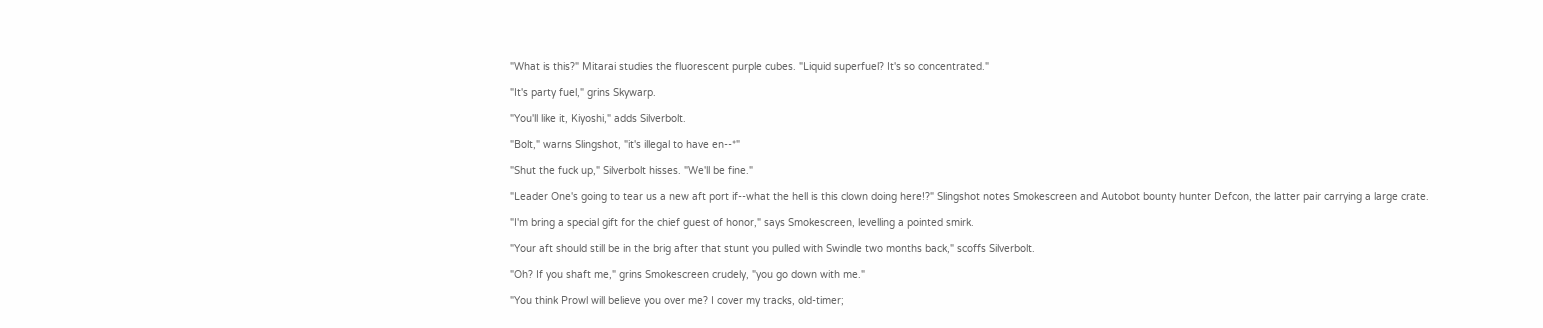"What is this?" Mitarai studies the fluorescent purple cubes. "Liquid superfuel? It's so concentrated."

"It's party fuel," grins Skywarp.

"You'll like it, Kiyoshi," adds Silverbolt.

"Bolt," warns Slingshot, "it's illegal to have en--*"

"Shut the fuck up," Silverbolt hisses. "We'll be fine."

"Leader One's going to tear us a new aft port if--what the hell is this clown doing here!?" Slingshot notes Smokescreen and Autobot bounty hunter Defcon, the latter pair carrying a large crate.

"I'm bring a special gift for the chief guest of honor," says Smokescreen, levelling a pointed smirk.

"Your aft should still be in the brig after that stunt you pulled with Swindle two months back," scoffs Silverbolt.

"Oh? If you shaft me," grins Smokescreen crudely, "you go down with me."

"You think Prowl will believe you over me? I cover my tracks, old-timer;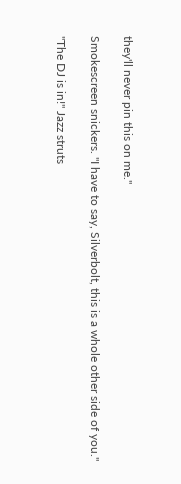they'll never pin this on me."

Smokescreen snickers. "I have to say, Silverbolt, this is a whole other side of you."

"The DJ is in!" Jazz struts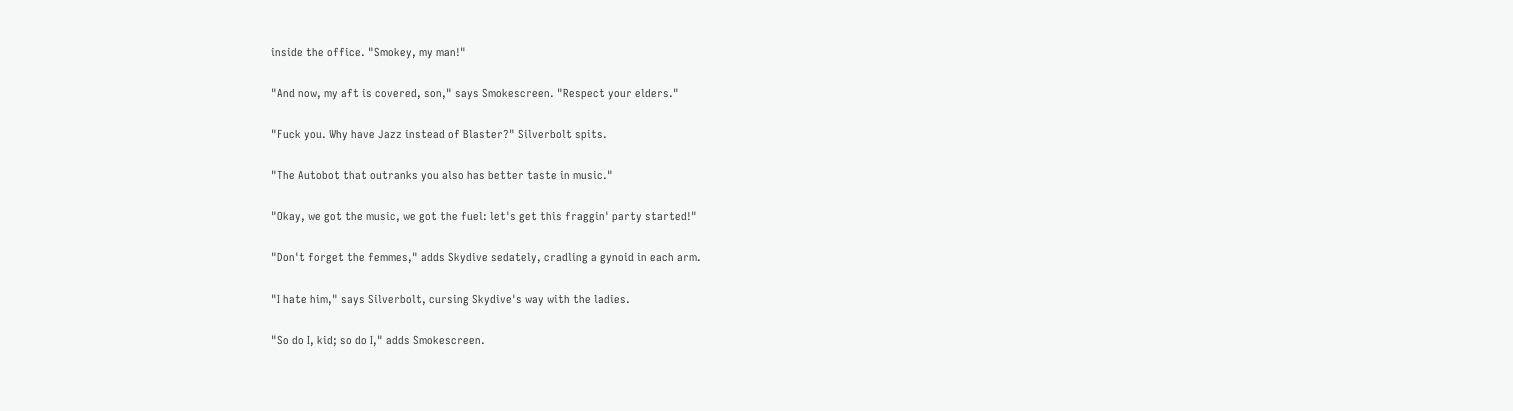inside the office. "Smokey, my man!"

"And now, my aft is covered, son," says Smokescreen. "Respect your elders."

"Fuck you. Why have Jazz instead of Blaster?" Silverbolt spits.

"The Autobot that outranks you also has better taste in music."

"Okay, we got the music, we got the fuel: let's get this fraggin' party started!"

"Don't forget the femmes," adds Skydive sedately, cradling a gynoid in each arm.

"I hate him," says Silverbolt, cursing Skydive's way with the ladies.

"So do I, kid; so do I," adds Smokescreen.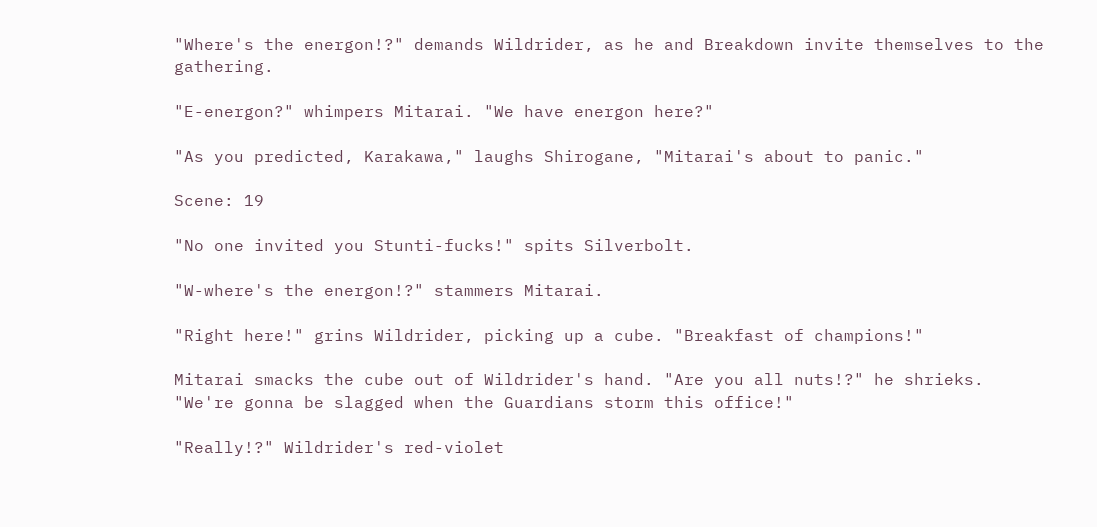"Where's the energon!?" demands Wildrider, as he and Breakdown invite themselves to the gathering.

"E-energon?" whimpers Mitarai. "We have energon here?"

"As you predicted, Karakawa," laughs Shirogane, "Mitarai's about to panic."

Scene: 19

"No one invited you Stunti-fucks!" spits Silverbolt.

"W-where's the energon!?" stammers Mitarai.

"Right here!" grins Wildrider, picking up a cube. "Breakfast of champions!"

Mitarai smacks the cube out of Wildrider's hand. "Are you all nuts!?" he shrieks. "We're gonna be slagged when the Guardians storm this office!"

"Really!?" Wildrider's red-violet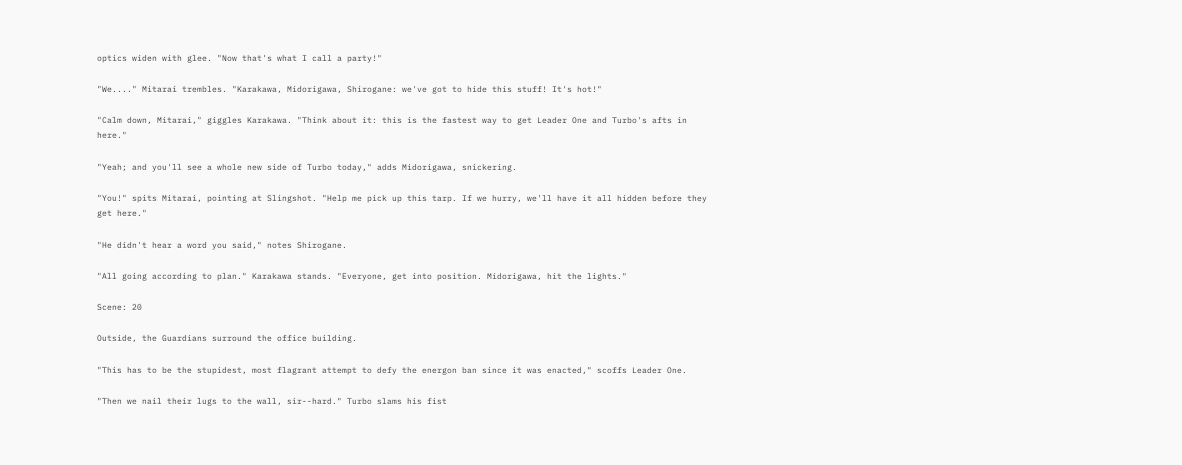optics widen with glee. "Now that's what I call a party!"

"We...." Mitarai trembles. "Karakawa, Midorigawa, Shirogane: we've got to hide this stuff! It's hot!"

"Calm down, Mitarai," giggles Karakawa. "Think about it: this is the fastest way to get Leader One and Turbo's afts in here."

"Yeah; and you'll see a whole new side of Turbo today," adds Midorigawa, snickering.

"You!" spits Mitarai, pointing at Slingshot. "Help me pick up this tarp. If we hurry, we'll have it all hidden before they get here."

"He didn't hear a word you said," notes Shirogane.

"All going according to plan." Karakawa stands. "Everyone, get into position. Midorigawa, hit the lights."

Scene: 20

Outside, the Guardians surround the office building.

"This has to be the stupidest, most flagrant attempt to defy the energon ban since it was enacted," scoffs Leader One.

"Then we nail their lugs to the wall, sir--hard." Turbo slams his fist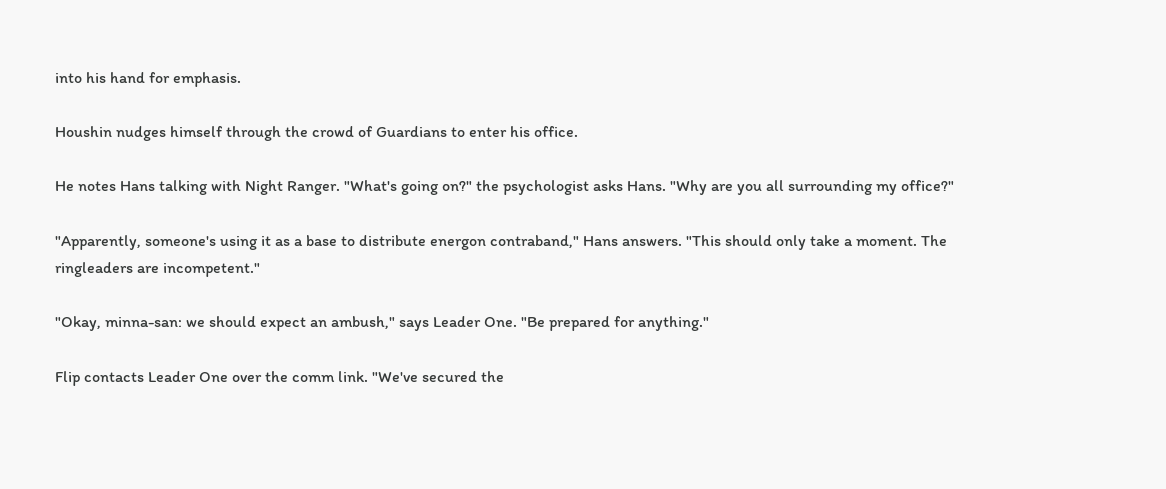into his hand for emphasis.

Houshin nudges himself through the crowd of Guardians to enter his office.

He notes Hans talking with Night Ranger. "What's going on?" the psychologist asks Hans. "Why are you all surrounding my office?"

"Apparently, someone's using it as a base to distribute energon contraband," Hans answers. "This should only take a moment. The ringleaders are incompetent."

"Okay, minna-san: we should expect an ambush," says Leader One. "Be prepared for anything."

Flip contacts Leader One over the comm link. "We've secured the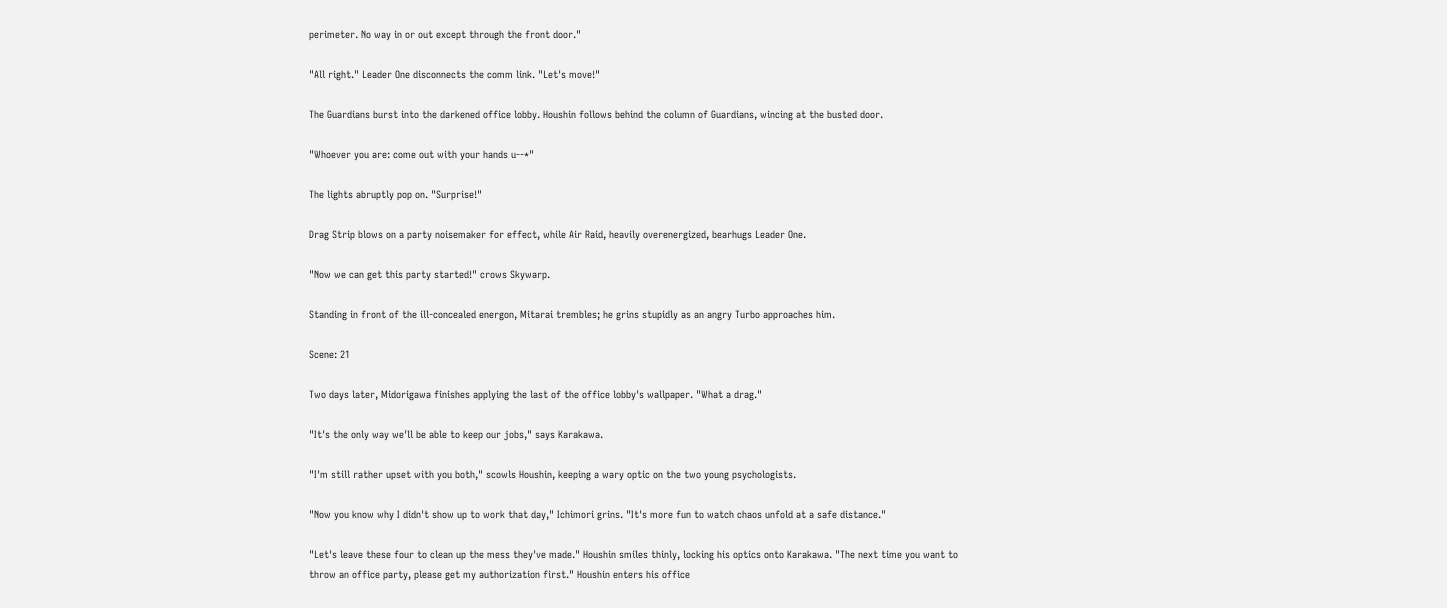perimeter. No way in or out except through the front door."

"All right." Leader One disconnects the comm link. "Let's move!"

The Guardians burst into the darkened office lobby. Houshin follows behind the column of Guardians, wincing at the busted door.

"Whoever you are: come out with your hands u--*"

The lights abruptly pop on. "Surprise!"

Drag Strip blows on a party noisemaker for effect, while Air Raid, heavily overenergized, bearhugs Leader One.

"Now we can get this party started!" crows Skywarp.

Standing in front of the ill-concealed energon, Mitarai trembles; he grins stupidly as an angry Turbo approaches him.

Scene: 21

Two days later, Midorigawa finishes applying the last of the office lobby's wallpaper. "What a drag."

"It's the only way we'll be able to keep our jobs," says Karakawa.

"I'm still rather upset with you both," scowls Houshin, keeping a wary optic on the two young psychologists.

"Now you know why I didn't show up to work that day," Ichimori grins. "It's more fun to watch chaos unfold at a safe distance."

"Let's leave these four to clean up the mess they've made." Houshin smiles thinly, locking his optics onto Karakawa. "The next time you want to throw an office party, please get my authorization first." Houshin enters his office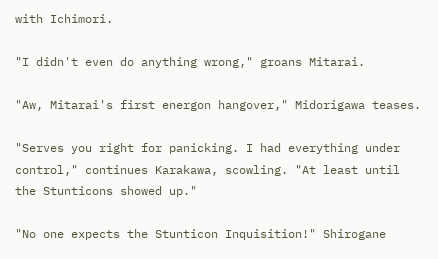with Ichimori.

"I didn't even do anything wrong," groans Mitarai.

"Aw, Mitarai's first energon hangover," Midorigawa teases.

"Serves you right for panicking. I had everything under control," continues Karakawa, scowling. "At least until the Stunticons showed up."

"No one expects the Stunticon Inquisition!" Shirogane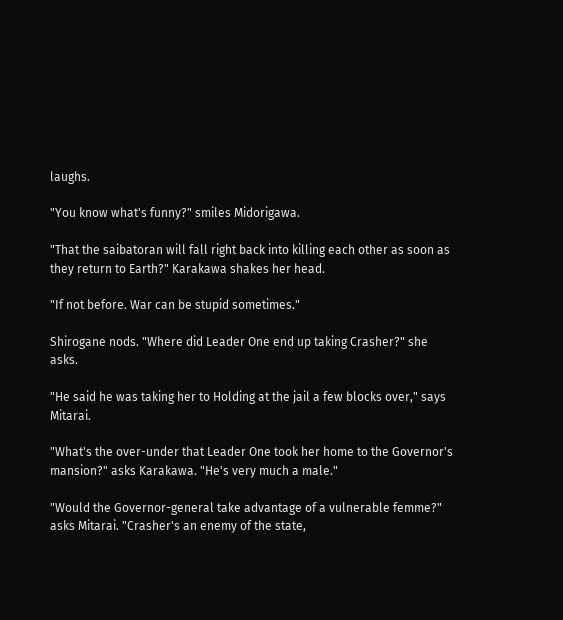laughs.

"You know what's funny?" smiles Midorigawa.

"That the saibatoran will fall right back into killing each other as soon as they return to Earth?" Karakawa shakes her head.

"If not before. War can be stupid sometimes."

Shirogane nods. "Where did Leader One end up taking Crasher?" she asks.

"He said he was taking her to Holding at the jail a few blocks over," says Mitarai.

"What's the over-under that Leader One took her home to the Governor's mansion?" asks Karakawa. "He's very much a male."

"Would the Governor-general take advantage of a vulnerable femme?" asks Mitarai. "Crasher's an enemy of the state,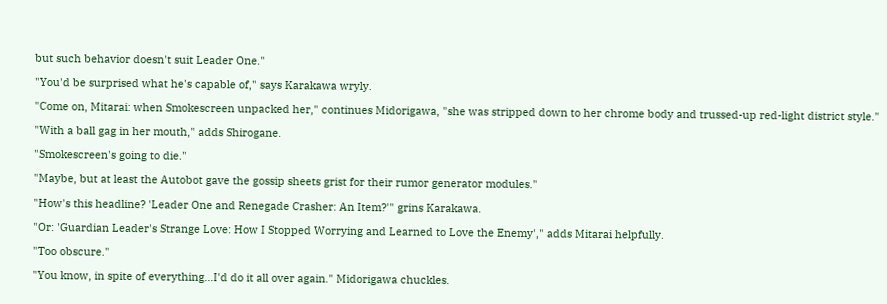but such behavior doesn't suit Leader One."

"You'd be surprised what he's capable of," says Karakawa wryly.

"Come on, Mitarai: when Smokescreen unpacked her," continues Midorigawa, "she was stripped down to her chrome body and trussed-up red-light district style."

"With a ball gag in her mouth," adds Shirogane.

"Smokescreen's going to die."

"Maybe, but at least the Autobot gave the gossip sheets grist for their rumor generator modules."

"How's this headline? 'Leader One and Renegade Crasher: An Item?'" grins Karakawa.

"Or: 'Guardian Leader's Strange Love: How I Stopped Worrying and Learned to Love the Enemy'," adds Mitarai helpfully.

"Too obscure."

"You know, in spite of everything...I'd do it all over again." Midorigawa chuckles.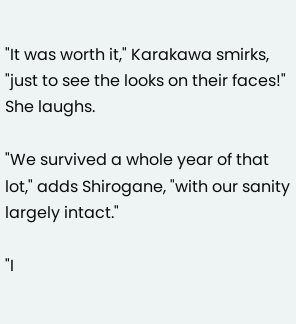"It was worth it," Karakawa smirks, "just to see the looks on their faces!" She laughs.

"We survived a whole year of that lot," adds Shirogane, "with our sanity largely intact."

"I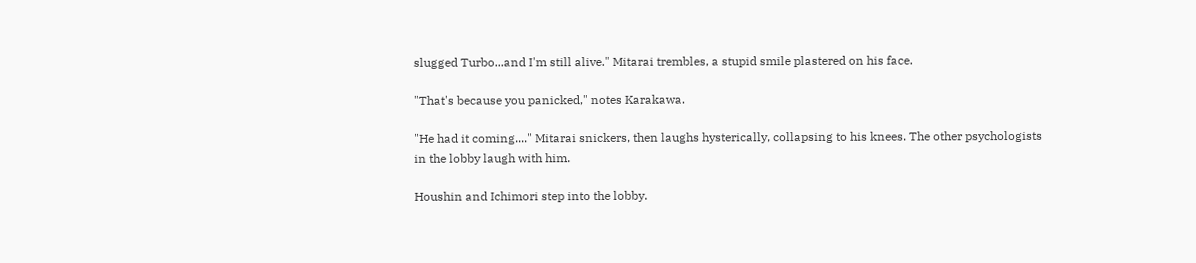slugged Turbo...and I'm still alive." Mitarai trembles, a stupid smile plastered on his face.

"That's because you panicked," notes Karakawa.

"He had it coming...." Mitarai snickers, then laughs hysterically, collapsing to his knees. The other psychologists in the lobby laugh with him.

Houshin and Ichimori step into the lobby.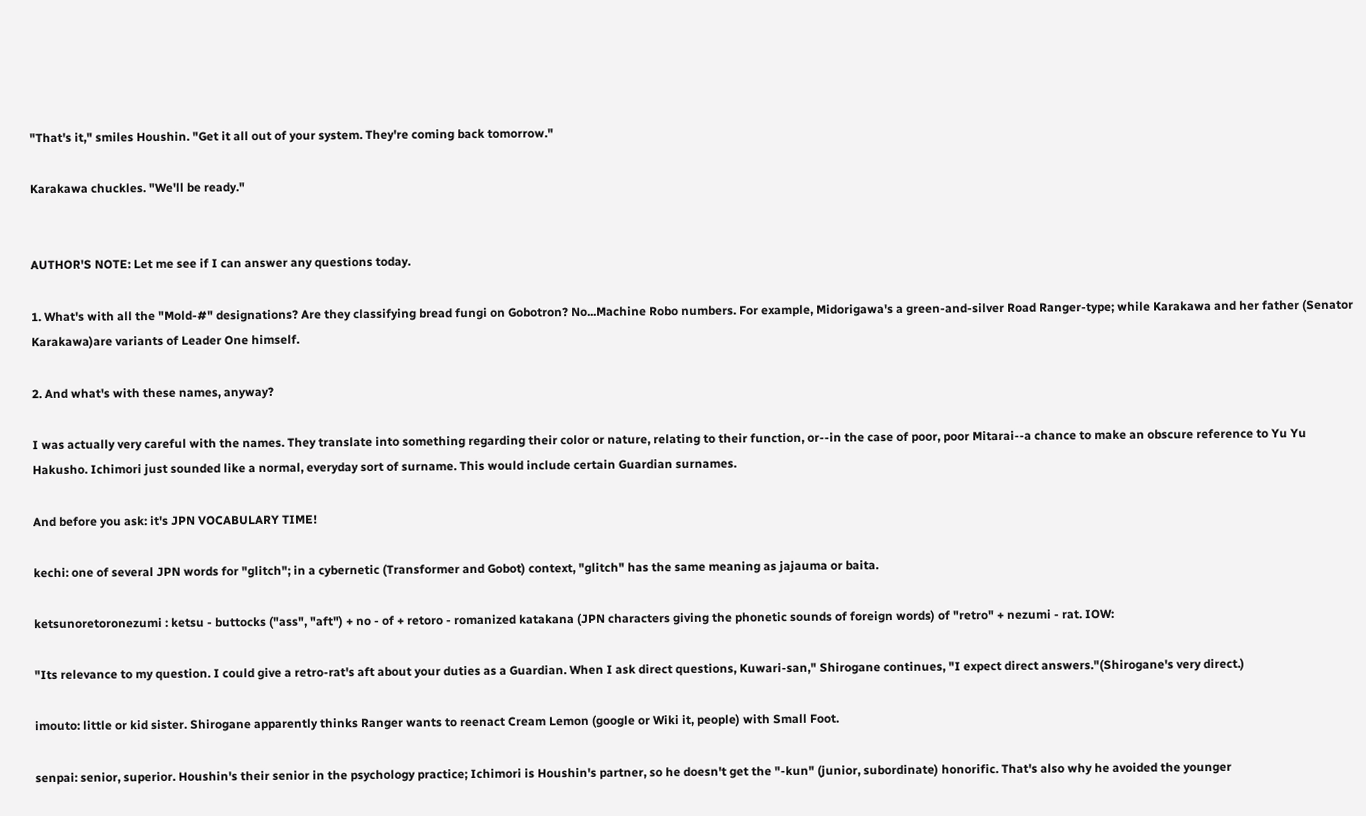"That's it," smiles Houshin. "Get it all out of your system. They're coming back tomorrow."

Karakawa chuckles. "We'll be ready."


AUTHOR'S NOTE: Let me see if I can answer any questions today.

1. What's with all the "Mold-#" designations? Are they classifying bread fungi on Gobotron? No...Machine Robo numbers. For example, Midorigawa's a green-and-silver Road Ranger-type; while Karakawa and her father (Senator Karakawa)are variants of Leader One himself.

2. And what's with these names, anyway?

I was actually very careful with the names. They translate into something regarding their color or nature, relating to their function, or--in the case of poor, poor Mitarai--a chance to make an obscure reference to Yu Yu Hakusho. Ichimori just sounded like a normal, everyday sort of surname. This would include certain Guardian surnames.

And before you ask: it's JPN VOCABULARY TIME!

kechi: one of several JPN words for "glitch"; in a cybernetic (Transformer and Gobot) context, "glitch" has the same meaning as jajauma or baita.

ketsunoretoronezumi : ketsu - buttocks ("ass", "aft") + no - of + retoro - romanized katakana (JPN characters giving the phonetic sounds of foreign words) of "retro" + nezumi - rat. IOW:

"Its relevance to my question. I could give a retro-rat's aft about your duties as a Guardian. When I ask direct questions, Kuwari-san," Shirogane continues, "I expect direct answers."(Shirogane's very direct.)

imouto: little or kid sister. Shirogane apparently thinks Ranger wants to reenact Cream Lemon (google or Wiki it, people) with Small Foot.

senpai: senior, superior. Houshin's their senior in the psychology practice; Ichimori is Houshin's partner, so he doesn't get the "-kun" (junior, subordinate) honorific. That's also why he avoided the younger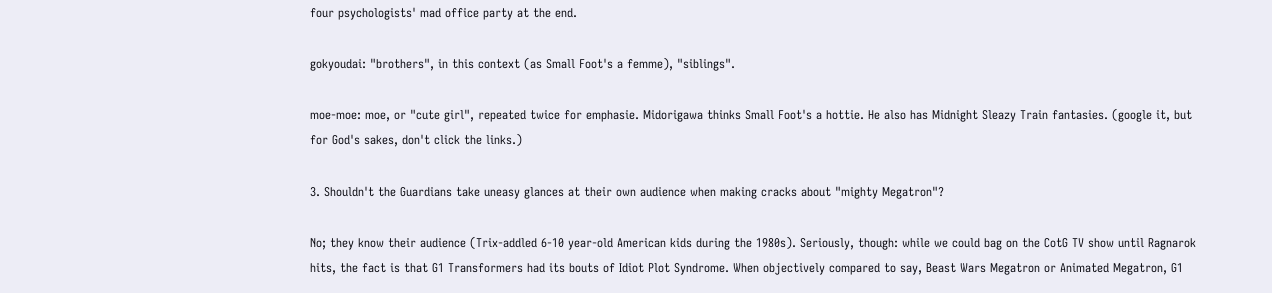four psychologists' mad office party at the end.

gokyoudai: "brothers", in this context (as Small Foot's a femme), "siblings".

moe-moe: moe, or "cute girl", repeated twice for emphasie. Midorigawa thinks Small Foot's a hottie. He also has Midnight Sleazy Train fantasies. (google it, but for God's sakes, don't click the links.)

3. Shouldn't the Guardians take uneasy glances at their own audience when making cracks about "mighty Megatron"?

No; they know their audience (Trix-addled 6-10 year-old American kids during the 1980s). Seriously, though: while we could bag on the CotG TV show until Ragnarok hits, the fact is that G1 Transformers had its bouts of Idiot Plot Syndrome. When objectively compared to say, Beast Wars Megatron or Animated Megatron, G1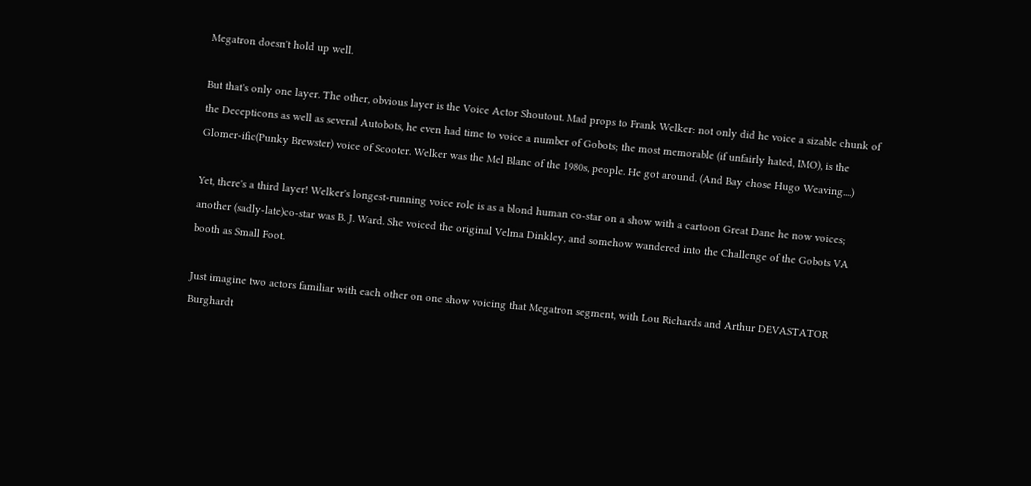Megatron doesn't hold up well.

But that's only one layer. The other, obvious layer is the Voice Actor Shoutout. Mad props to Frank Welker: not only did he voice a sizable chunk of the Decepticons as well as several Autobots, he even had time to voice a number of Gobots; the most memorable (if unfairly hated, IMO), is the Glomer-ific(Punky Brewster) voice of Scooter. Welker was the Mel Blanc of the 1980s, people. He got around. (And Bay chose Hugo Weaving....)

Yet, there's a third layer! Welker's longest-running voice role is as a blond human co-star on a show with a cartoon Great Dane he now voices; another (sadly-late)co-star was B. J. Ward. She voiced the original Velma Dinkley, and somehow wandered into the Challenge of the Gobots VA booth as Small Foot.

Just imagine two actors familiar with each other on one show voicing that Megatron segment, with Lou Richards and Arthur DEVASTATOR Burghardt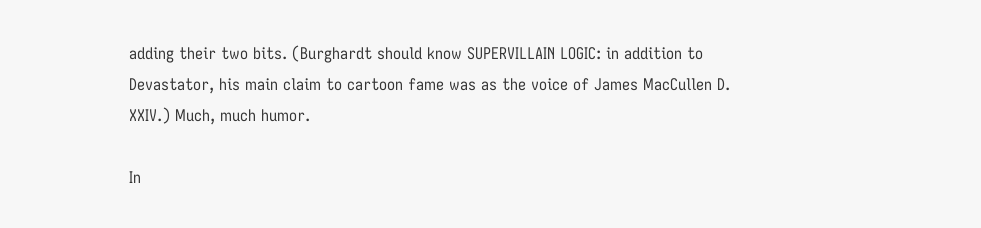adding their two bits. (Burghardt should know SUPERVILLAIN LOGIC: in addition to Devastator, his main claim to cartoon fame was as the voice of James MacCullen D. XXIV.) Much, much humor.

In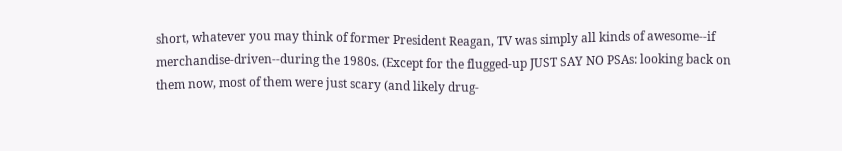short, whatever you may think of former President Reagan, TV was simply all kinds of awesome--if merchandise-driven--during the 1980s. (Except for the flugged-up JUST SAY NO PSAs: looking back on them now, most of them were just scary (and likely drug-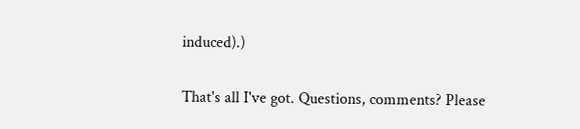induced).)

That's all I've got. Questions, comments? Please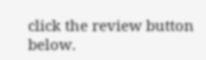click the review button below.